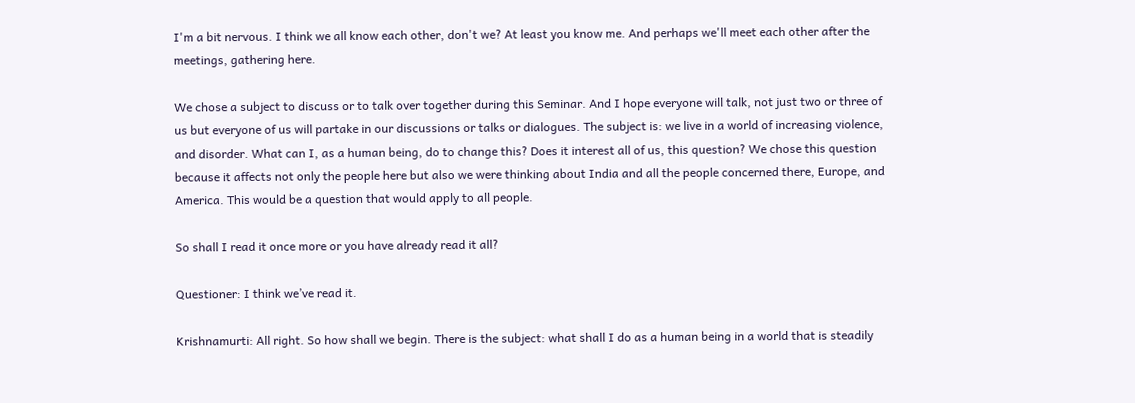I'm a bit nervous. I think we all know each other, don't we? At least you know me. And perhaps we'll meet each other after the meetings, gathering here.

We chose a subject to discuss or to talk over together during this Seminar. And I hope everyone will talk, not just two or three of us but everyone of us will partake in our discussions or talks or dialogues. The subject is: we live in a world of increasing violence, and disorder. What can I, as a human being, do to change this? Does it interest all of us, this question? We chose this question because it affects not only the people here but also we were thinking about India and all the people concerned there, Europe, and America. This would be a question that would apply to all people.

So shall I read it once more or you have already read it all?

Questioner: I think we’ve read it.

Krishnamurti: All right. So how shall we begin. There is the subject: what shall I do as a human being in a world that is steadily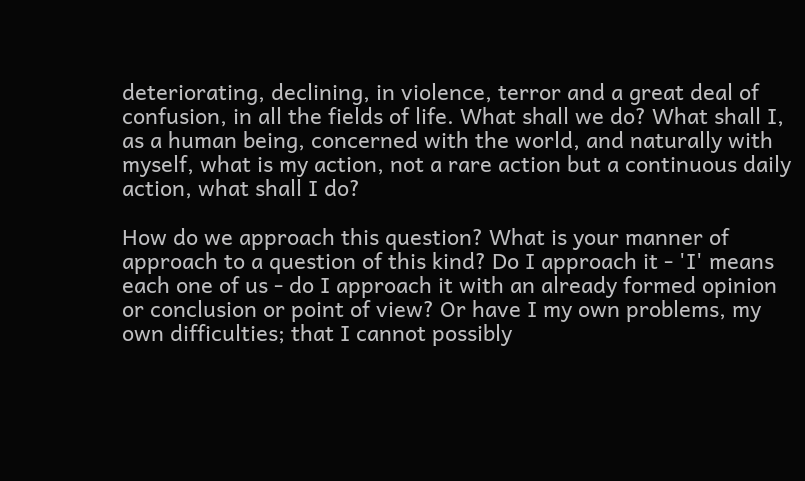deteriorating, declining, in violence, terror and a great deal of confusion, in all the fields of life. What shall we do? What shall I, as a human being, concerned with the world, and naturally with myself, what is my action, not a rare action but a continuous daily action, what shall I do?

How do we approach this question? What is your manner of approach to a question of this kind? Do I approach it - 'I' means each one of us - do I approach it with an already formed opinion or conclusion or point of view? Or have I my own problems, my own difficulties; that I cannot possibly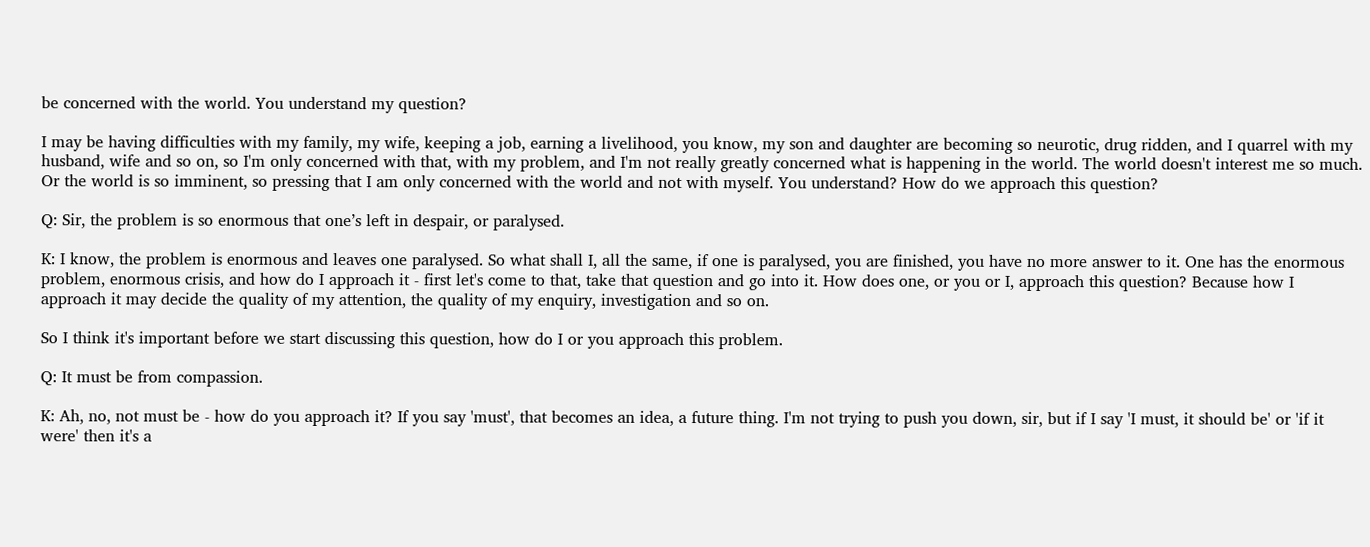be concerned with the world. You understand my question?

I may be having difficulties with my family, my wife, keeping a job, earning a livelihood, you know, my son and daughter are becoming so neurotic, drug ridden, and I quarrel with my husband, wife and so on, so I'm only concerned with that, with my problem, and I'm not really greatly concerned what is happening in the world. The world doesn't interest me so much. Or the world is so imminent, so pressing that I am only concerned with the world and not with myself. You understand? How do we approach this question?

Q: Sir, the problem is so enormous that one’s left in despair, or paralysed.

K: I know, the problem is enormous and leaves one paralysed. So what shall I, all the same, if one is paralysed, you are finished, you have no more answer to it. One has the enormous problem, enormous crisis, and how do I approach it - first let's come to that, take that question and go into it. How does one, or you or I, approach this question? Because how I approach it may decide the quality of my attention, the quality of my enquiry, investigation and so on.

So I think it's important before we start discussing this question, how do I or you approach this problem.

Q: It must be from compassion.

K: Ah, no, not must be - how do you approach it? If you say 'must', that becomes an idea, a future thing. I'm not trying to push you down, sir, but if I say 'I must, it should be' or 'if it were' then it's a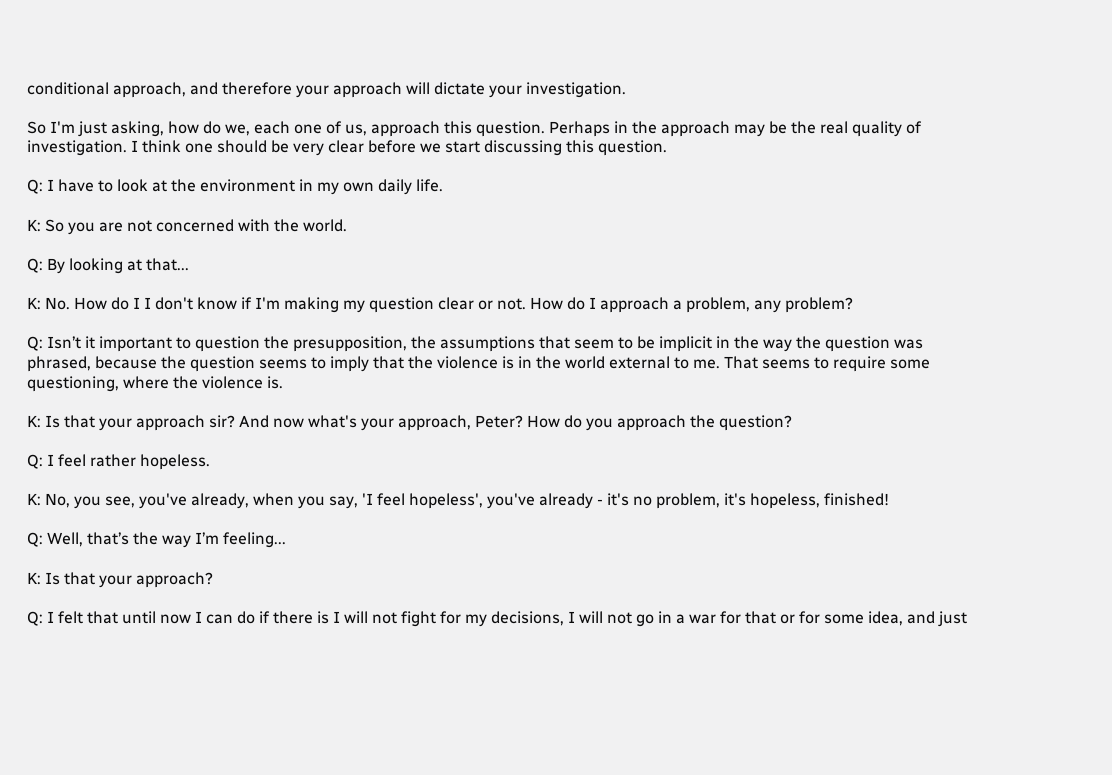conditional approach, and therefore your approach will dictate your investigation.

So I'm just asking, how do we, each one of us, approach this question. Perhaps in the approach may be the real quality of investigation. I think one should be very clear before we start discussing this question.

Q: I have to look at the environment in my own daily life.

K: So you are not concerned with the world.

Q: By looking at that...

K: No. How do I I don't know if I'm making my question clear or not. How do I approach a problem, any problem?

Q: Isn’t it important to question the presupposition, the assumptions that seem to be implicit in the way the question was phrased, because the question seems to imply that the violence is in the world external to me. That seems to require some questioning, where the violence is.

K: Is that your approach sir? And now what's your approach, Peter? How do you approach the question?

Q: I feel rather hopeless.

K: No, you see, you've already, when you say, 'I feel hopeless', you've already - it's no problem, it's hopeless, finished!

Q: Well, that’s the way I’m feeling...

K: Is that your approach?

Q: I felt that until now I can do if there is I will not fight for my decisions, I will not go in a war for that or for some idea, and just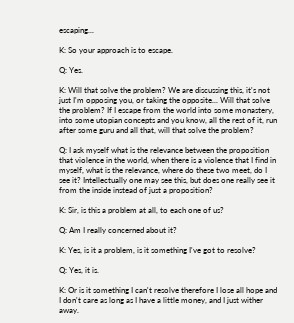escaping...

K: So your approach is to escape.

Q: Yes.

K: Will that solve the problem? We are discussing this, it's not just I'm opposing you, or taking the opposite... Will that solve the problem? If I escape from the world into some monastery, into some utopian concepts and you know, all the rest of it, run after some guru and all that, will that solve the problem?

Q: I ask myself what is the relevance between the proposition that violence in the world, when there is a violence that I find in myself, what is the relevance, where do these two meet, do I see it? Intellectually one may see this, but does one really see it from the inside instead of just a proposition?

K: Sir, is this a problem at all, to each one of us?

Q: Am I really concerned about it?

K: Yes, is it a problem, is it something I've got to resolve?

Q: Yes, it is.

K: Or is it something I can't resolve therefore I lose all hope and I don't care as long as I have a little money, and I just wither away.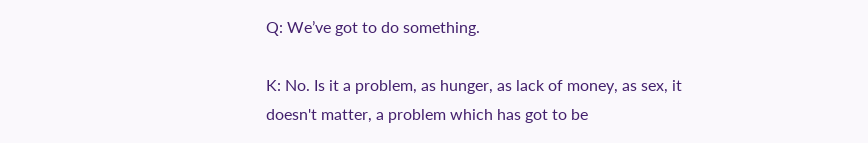Q: We’ve got to do something.

K: No. Is it a problem, as hunger, as lack of money, as sex, it doesn't matter, a problem which has got to be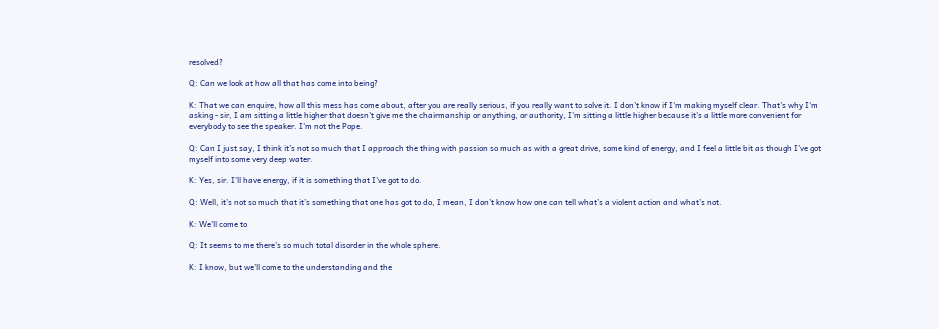resolved?

Q: Can we look at how all that has come into being?

K: That we can enquire, how all this mess has come about, after you are really serious, if you really want to solve it. I don't know if I'm making myself clear. That's why I'm asking - sir, I am sitting a little higher that doesn't give me the chairmanship or anything, or authority, I'm sitting a little higher because it's a little more convenient for everybody to see the speaker. I'm not the Pope.

Q: Can I just say, I think it’s not so much that I approach the thing with passion so much as with a great drive, some kind of energy, and I feel a little bit as though I’ve got myself into some very deep water.

K: Yes, sir. I'll have energy, if it is something that I've got to do.

Q: Well, it’s not so much that it’s something that one has got to do, I mean, I don’t know how one can tell what’s a violent action and what’s not.

K: We'll come to

Q: It seems to me there’s so much total disorder in the whole sphere.

K: I know, but we'll come to the understanding and the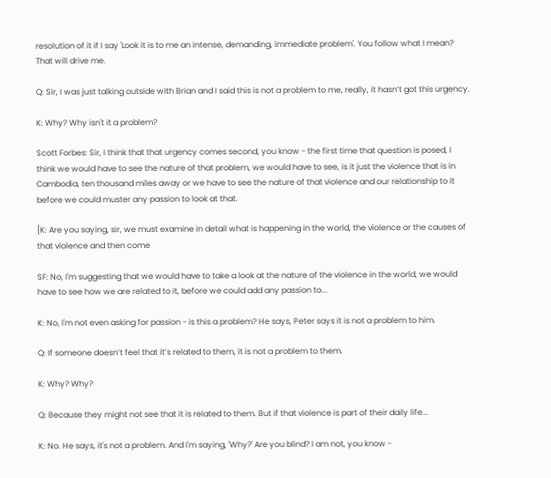resolution of it if I say 'Look it is to me an intense, demanding, immediate problem'. You follow what I mean? That will drive me.

Q: Sir, I was just talking outside with Brian and I said this is not a problem to me, really, it hasn’t got this urgency.

K: Why? Why isn't it a problem?

Scott Forbes: Sir, I think that that urgency comes second, you know - the first time that question is posed, I think we would have to see the nature of that problem, we would have to see, is it just the violence that is in Cambodia, ten thousand miles away or we have to see the nature of that violence and our relationship to it before we could muster any passion to look at that.

[K: Are you saying, sir, we must examine in detail what is happening in the world, the violence or the causes of that violence and then come

SF: No, I'm suggesting that we would have to take a look at the nature of the violence in the world, we would have to see how we are related to it, before we could add any passion to...

K: No, I'm not even asking for passion - is this a problem? He says, Peter says it is not a problem to him.

Q: If someone doesn’t feel that it’s related to them, it is not a problem to them.

K: Why? Why?

Q: Because they might not see that it is related to them. But if that violence is part of their daily life...

K: No. He says, it's not a problem. And I'm saying, 'Why?' Are you blind? I am not, you know -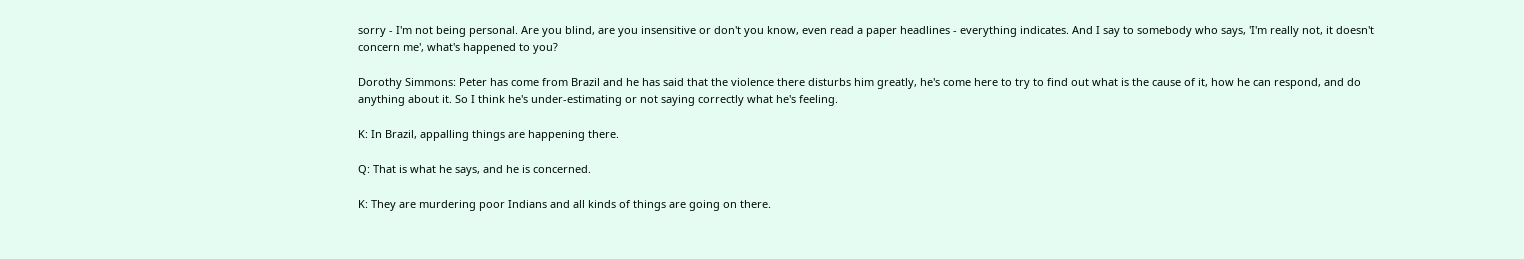sorry - I'm not being personal. Are you blind, are you insensitive or don't you know, even read a paper headlines - everything indicates. And I say to somebody who says, 'I'm really not, it doesn't concern me', what's happened to you?

Dorothy Simmons: Peter has come from Brazil and he has said that the violence there disturbs him greatly, he's come here to try to find out what is the cause of it, how he can respond, and do anything about it. So I think he's under-estimating or not saying correctly what he's feeling.

K: In Brazil, appalling things are happening there.

Q: That is what he says, and he is concerned.

K: They are murdering poor Indians and all kinds of things are going on there.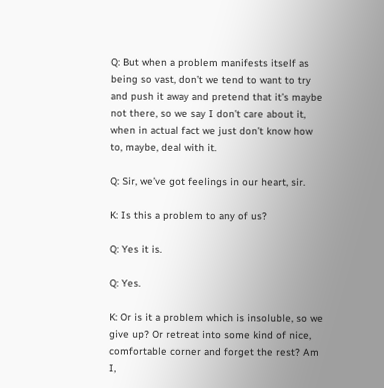Q: But when a problem manifests itself as being so vast, don’t we tend to want to try and push it away and pretend that it’s maybe not there, so we say I don’t care about it, when in actual fact we just don’t know how to, maybe, deal with it.

Q: Sir, we’ve got feelings in our heart, sir.

K: Is this a problem to any of us?

Q: Yes it is.

Q: Yes.

K: Or is it a problem which is insoluble, so we give up? Or retreat into some kind of nice, comfortable corner and forget the rest? Am I,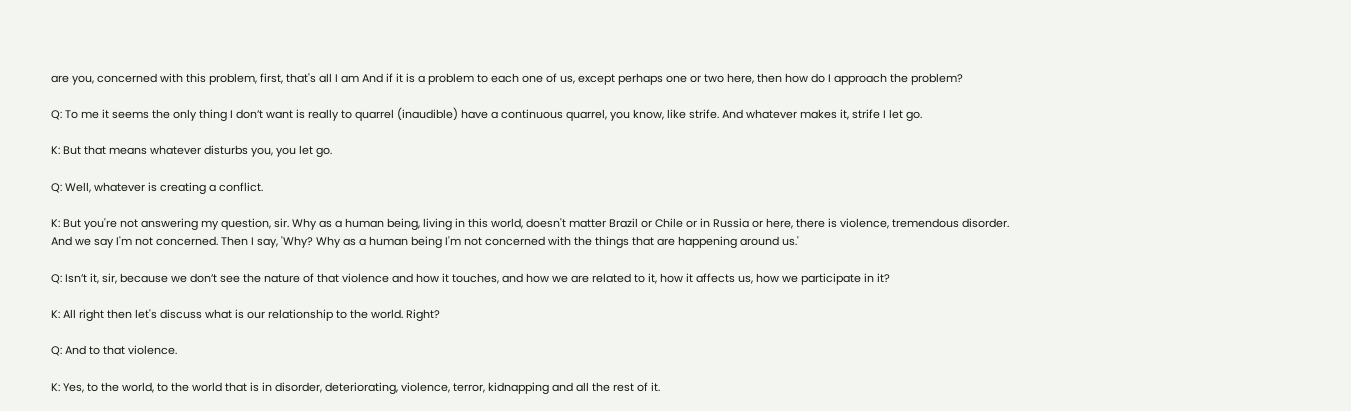are you, concerned with this problem, first, that's all I am And if it is a problem to each one of us, except perhaps one or two here, then how do I approach the problem?

Q: To me it seems the only thing I don’t want is really to quarrel (inaudible) have a continuous quarrel, you know, like strife. And whatever makes it, strife I let go.

K: But that means whatever disturbs you, you let go.

Q: Well, whatever is creating a conflict.

K: But you're not answering my question, sir. Why as a human being, living in this world, doesn't matter Brazil or Chile or in Russia or here, there is violence, tremendous disorder. And we say I'm not concerned. Then I say, 'Why? Why as a human being I'm not concerned with the things that are happening around us.'

Q: Isn’t it, sir, because we don’t see the nature of that violence and how it touches, and how we are related to it, how it affects us, how we participate in it?

K: All right then let's discuss what is our relationship to the world. Right?

Q: And to that violence.

K: Yes, to the world, to the world that is in disorder, deteriorating, violence, terror, kidnapping and all the rest of it.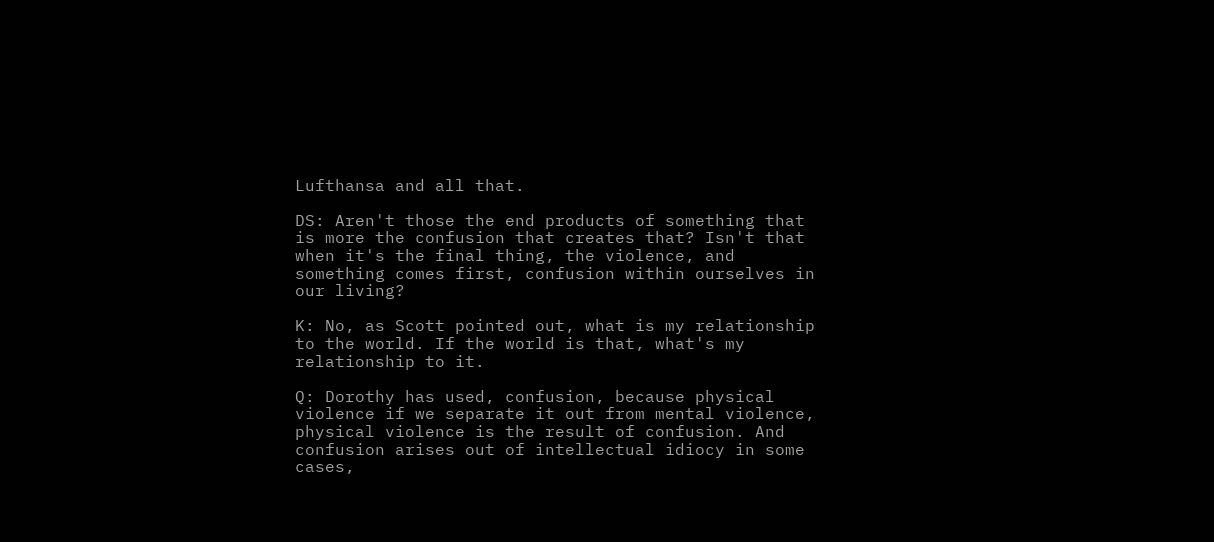Lufthansa and all that.

DS: Aren't those the end products of something that is more the confusion that creates that? Isn't that when it's the final thing, the violence, and something comes first, confusion within ourselves in our living?

K: No, as Scott pointed out, what is my relationship to the world. If the world is that, what's my relationship to it.

Q: Dorothy has used, confusion, because physical violence if we separate it out from mental violence, physical violence is the result of confusion. And confusion arises out of intellectual idiocy in some cases,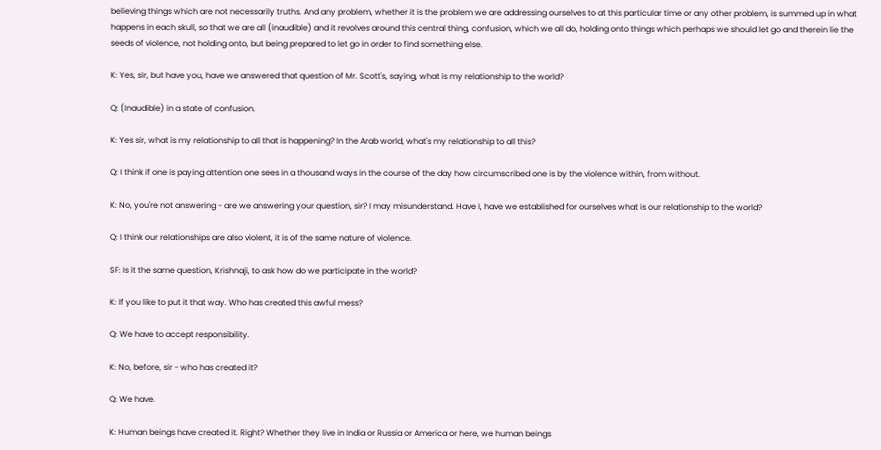believing things which are not necessarily truths. And any problem, whether it is the problem we are addressing ourselves to at this particular time or any other problem, is summed up in what happens in each skull, so that we are all (inaudible) and it revolves around this central thing, confusion, which we all do, holding onto things which perhaps we should let go and therein lie the seeds of violence, not holding onto, but being prepared to let go in order to find something else.

K: Yes, sir, but have you, have we answered that question of Mr. Scott's, saying, what is my relationship to the world?

Q: (Inaudible) in a state of confusion.

K: Yes sir, what is my relationship to all that is happening? In the Arab world, what's my relationship to all this?

Q: I think if one is paying attention one sees in a thousand ways in the course of the day how circumscribed one is by the violence within, from without.

K: No, you're not answering - are we answering your question, sir? I may misunderstand. Have I, have we established for ourselves what is our relationship to the world?

Q: I think our relationships are also violent, it is of the same nature of violence.

SF: Is it the same question, Krishnaji, to ask how do we participate in the world?

K: If you like to put it that way. Who has created this awful mess?

Q: We have to accept responsibility.

K: No, before, sir - who has created it?

Q: We have.

K: Human beings have created it. Right? Whether they live in India or Russia or America or here, we human beings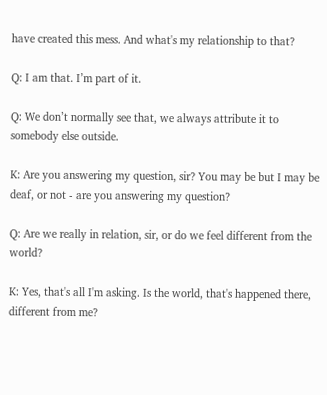have created this mess. And what's my relationship to that?

Q: I am that. I’m part of it.

Q: We don’t normally see that, we always attribute it to somebody else outside.

K: Are you answering my question, sir? You may be but I may be deaf, or not - are you answering my question?

Q: Are we really in relation, sir, or do we feel different from the world?

K: Yes, that's all I'm asking. Is the world, that's happened there, different from me?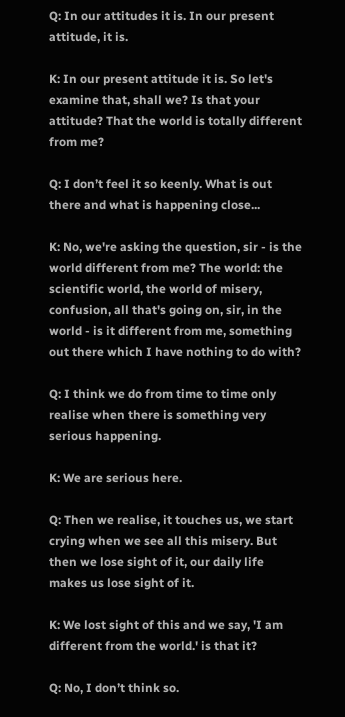Q: In our attitudes it is. In our present attitude, it is.

K: In our present attitude it is. So let's examine that, shall we? Is that your attitude? That the world is totally different from me?

Q: I don’t feel it so keenly. What is out there and what is happening close...

K: No, we're asking the question, sir - is the world different from me? The world: the scientific world, the world of misery, confusion, all that's going on, sir, in the world - is it different from me, something out there which I have nothing to do with?

Q: I think we do from time to time only realise when there is something very serious happening.

K: We are serious here.

Q: Then we realise, it touches us, we start crying when we see all this misery. But then we lose sight of it, our daily life makes us lose sight of it.

K: We lost sight of this and we say, 'I am different from the world.' is that it?

Q: No, I don’t think so.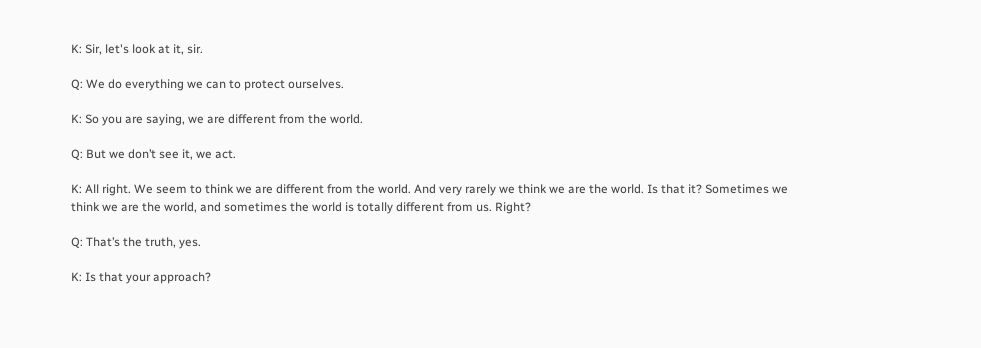K: Sir, let's look at it, sir.

Q: We do everything we can to protect ourselves.

K: So you are saying, we are different from the world.

Q: But we don’t see it, we act.

K: All right. We seem to think we are different from the world. And very rarely we think we are the world. Is that it? Sometimes we think we are the world, and sometimes the world is totally different from us. Right?

Q: That’s the truth, yes.

K: Is that your approach?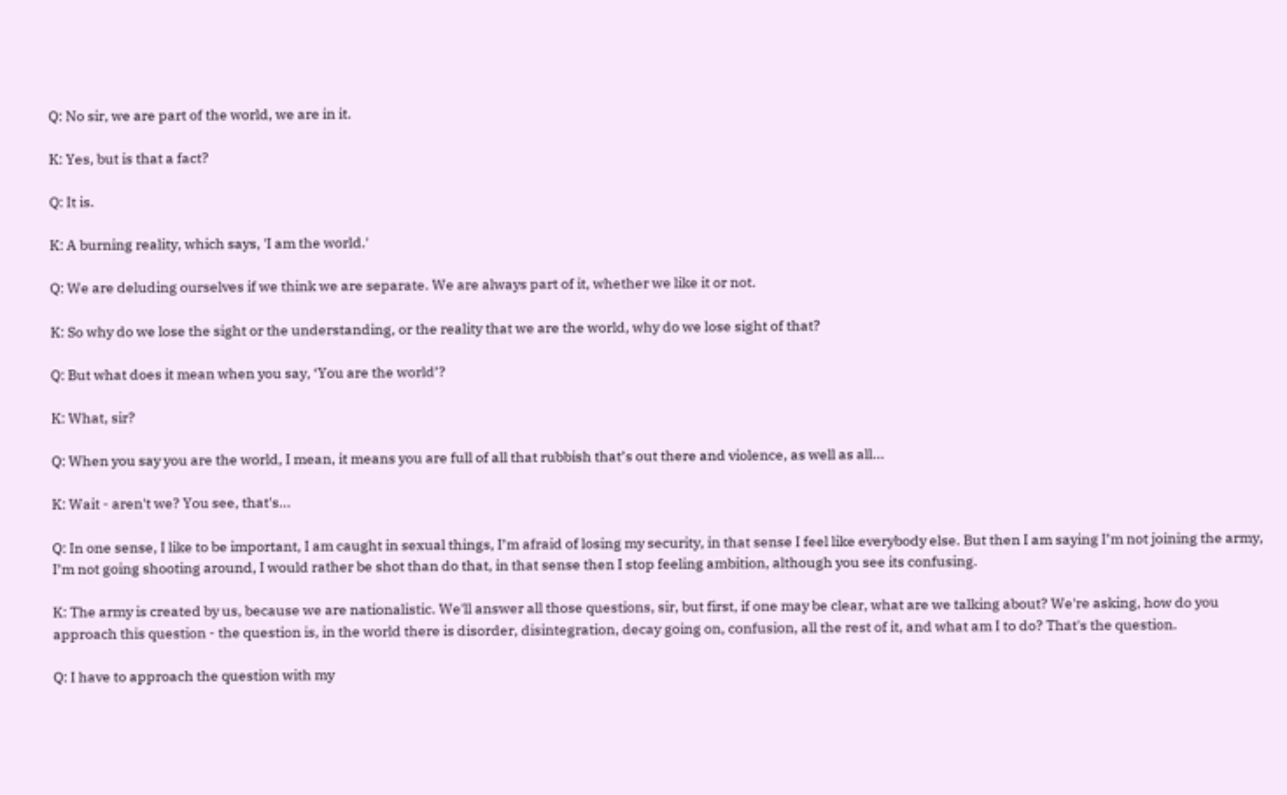Q: No sir, we are part of the world, we are in it.

K: Yes, but is that a fact?

Q: It is.

K: A burning reality, which says, 'I am the world.'

Q: We are deluding ourselves if we think we are separate. We are always part of it, whether we like it or not.

K: So why do we lose the sight or the understanding, or the reality that we are the world, why do we lose sight of that?

Q: But what does it mean when you say, ‘You are the world’?

K: What, sir?

Q: When you say you are the world, I mean, it means you are full of all that rubbish that’s out there and violence, as well as all...

K: Wait - aren't we? You see, that's...

Q: In one sense, I like to be important, I am caught in sexual things, I’m afraid of losing my security, in that sense I feel like everybody else. But then I am saying I’m not joining the army, I’m not going shooting around, I would rather be shot than do that, in that sense then I stop feeling ambition, although you see its confusing.

K: The army is created by us, because we are nationalistic. We'll answer all those questions, sir, but first, if one may be clear, what are we talking about? We're asking, how do you approach this question - the question is, in the world there is disorder, disintegration, decay going on, confusion, all the rest of it, and what am I to do? That's the question.

Q: I have to approach the question with my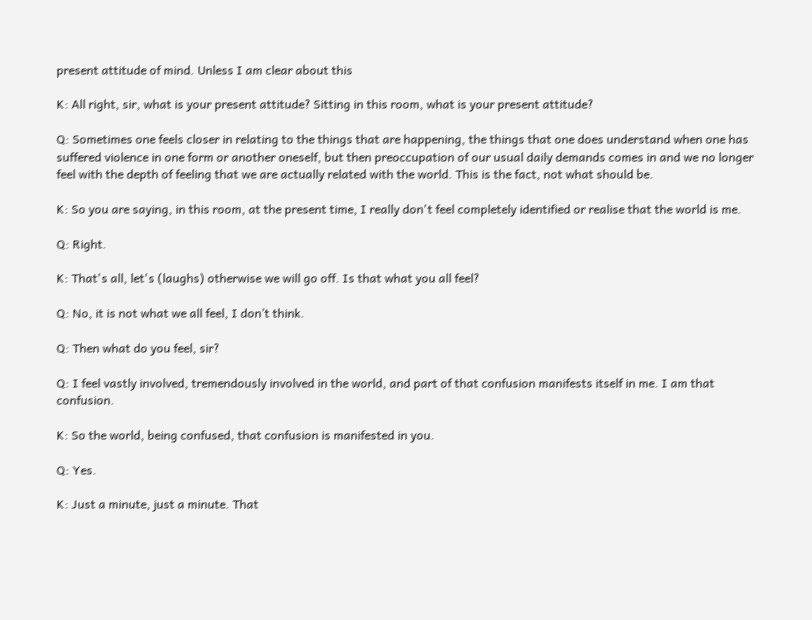present attitude of mind. Unless I am clear about this

K: All right, sir, what is your present attitude? Sitting in this room, what is your present attitude?

Q: Sometimes one feels closer in relating to the things that are happening, the things that one does understand when one has suffered violence in one form or another oneself, but then preoccupation of our usual daily demands comes in and we no longer feel with the depth of feeling that we are actually related with the world. This is the fact, not what should be.

K: So you are saying, in this room, at the present time, I really don't feel completely identified or realise that the world is me.

Q: Right.

K: That's all, let's (laughs) otherwise we will go off. Is that what you all feel?

Q: No, it is not what we all feel, I don’t think.

Q: Then what do you feel, sir?

Q: I feel vastly involved, tremendously involved in the world, and part of that confusion manifests itself in me. I am that confusion.

K: So the world, being confused, that confusion is manifested in you.

Q: Yes.

K: Just a minute, just a minute. That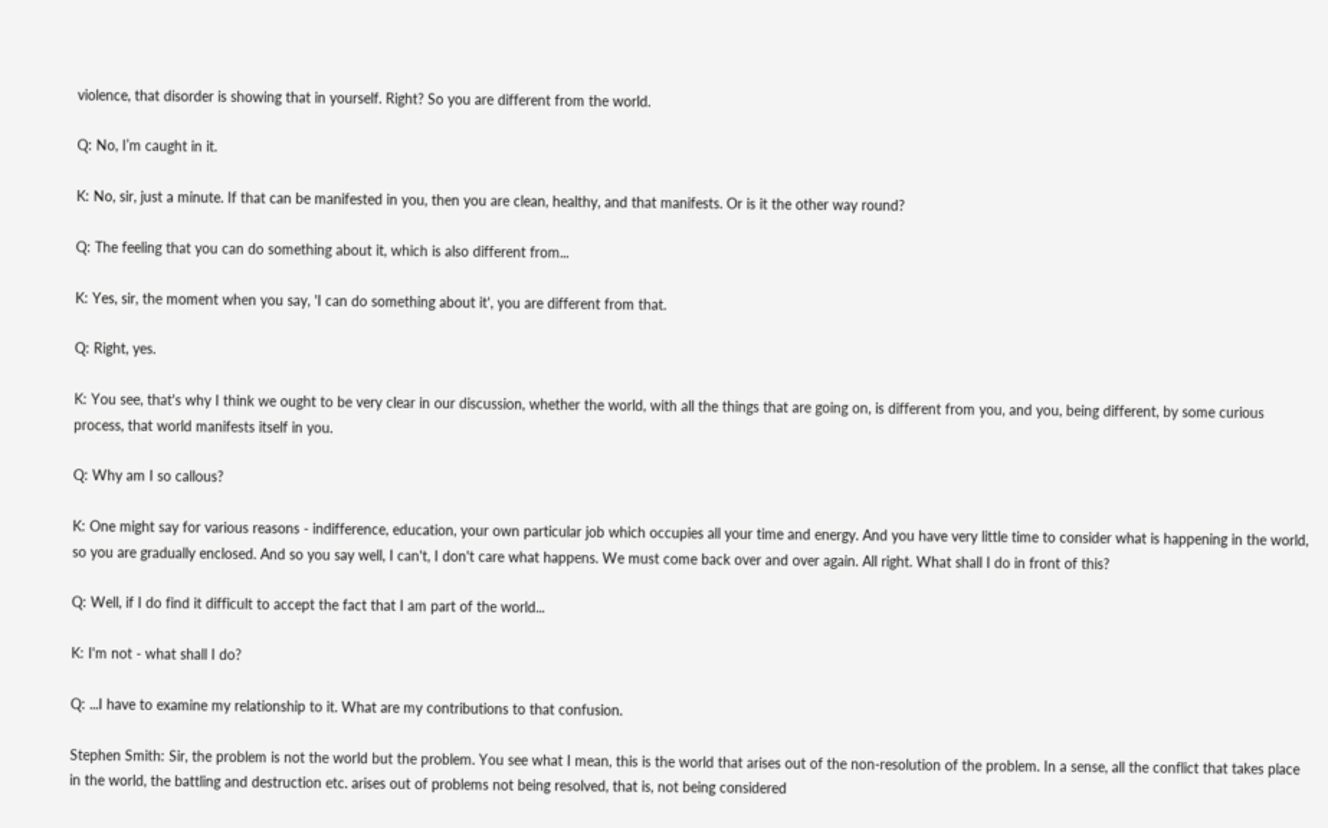violence, that disorder is showing that in yourself. Right? So you are different from the world.

Q: No, I’m caught in it.

K: No, sir, just a minute. If that can be manifested in you, then you are clean, healthy, and that manifests. Or is it the other way round?

Q: The feeling that you can do something about it, which is also different from...

K: Yes, sir, the moment when you say, 'I can do something about it', you are different from that.

Q: Right, yes.

K: You see, that's why I think we ought to be very clear in our discussion, whether the world, with all the things that are going on, is different from you, and you, being different, by some curious process, that world manifests itself in you.

Q: Why am I so callous?

K: One might say for various reasons - indifference, education, your own particular job which occupies all your time and energy. And you have very little time to consider what is happening in the world, so you are gradually enclosed. And so you say well, I can't, I don't care what happens. We must come back over and over again. All right. What shall I do in front of this?

Q: Well, if I do find it difficult to accept the fact that I am part of the world...

K: I'm not - what shall I do?

Q: ...I have to examine my relationship to it. What are my contributions to that confusion.

Stephen Smith: Sir, the problem is not the world but the problem. You see what I mean, this is the world that arises out of the non-resolution of the problem. In a sense, all the conflict that takes place in the world, the battling and destruction etc. arises out of problems not being resolved, that is, not being considered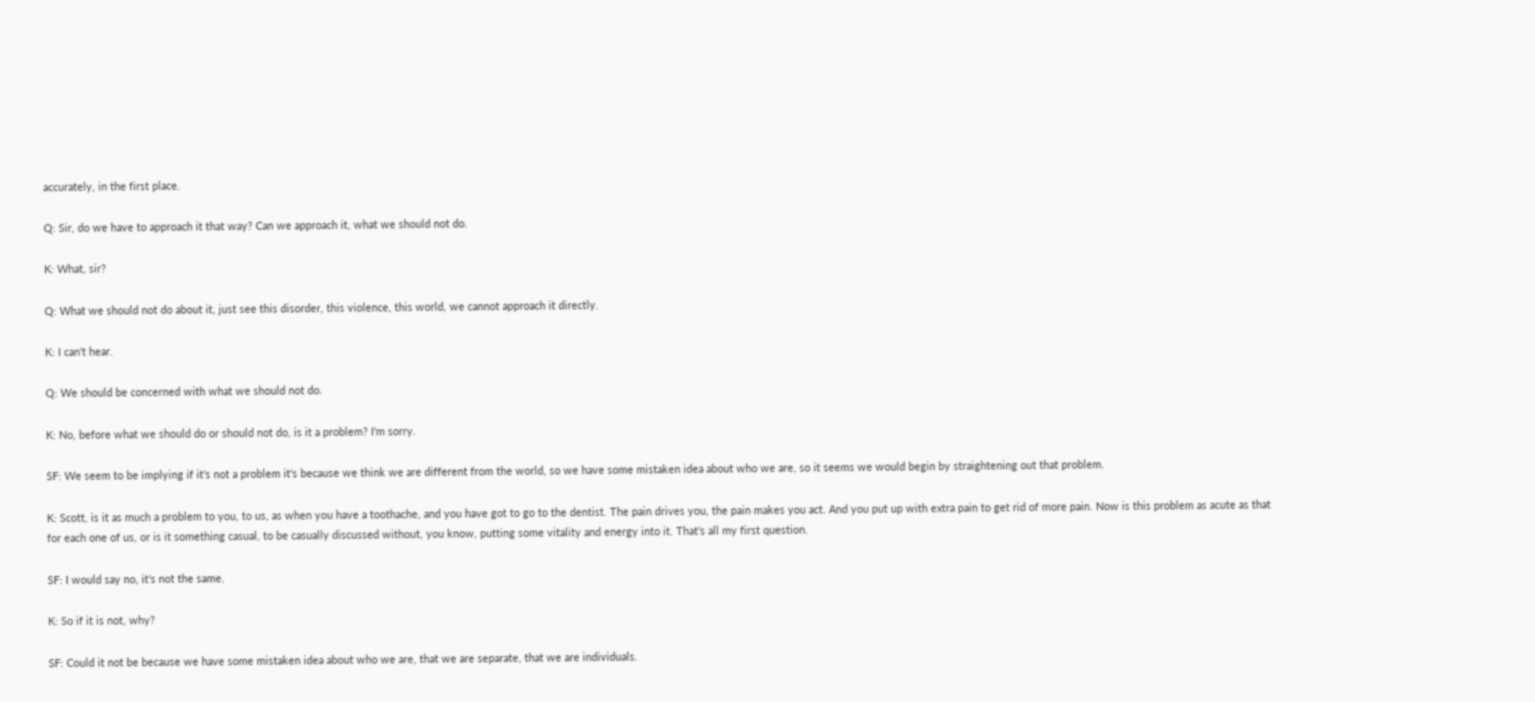accurately, in the first place.

Q: Sir, do we have to approach it that way? Can we approach it, what we should not do.

K: What, sir?

Q: What we should not do about it, just see this disorder, this violence, this world, we cannot approach it directly.

K: I can't hear.

Q: We should be concerned with what we should not do.

K: No, before what we should do or should not do, is it a problem? I'm sorry.

SF: We seem to be implying if it's not a problem it's because we think we are different from the world, so we have some mistaken idea about who we are, so it seems we would begin by straightening out that problem.

K: Scott, is it as much a problem to you, to us, as when you have a toothache, and you have got to go to the dentist. The pain drives you, the pain makes you act. And you put up with extra pain to get rid of more pain. Now is this problem as acute as that for each one of us, or is it something casual, to be casually discussed without, you know, putting some vitality and energy into it. That's all my first question.

SF: I would say no, it's not the same.

K: So if it is not, why?

SF: Could it not be because we have some mistaken idea about who we are, that we are separate, that we are individuals.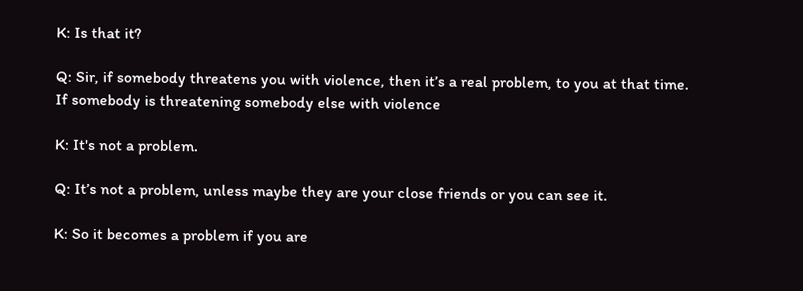K: Is that it?

Q: Sir, if somebody threatens you with violence, then it’s a real problem, to you at that time. If somebody is threatening somebody else with violence

K: It's not a problem.

Q: It’s not a problem, unless maybe they are your close friends or you can see it.

K: So it becomes a problem if you are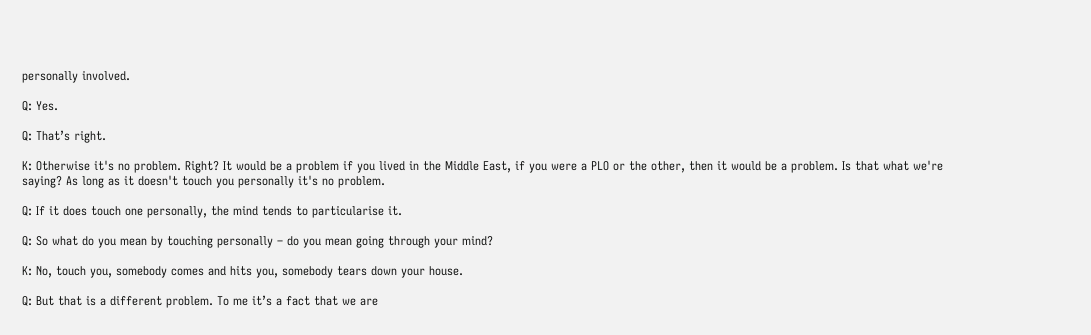personally involved.

Q: Yes.

Q: That’s right.

K: Otherwise it's no problem. Right? It would be a problem if you lived in the Middle East, if you were a PLO or the other, then it would be a problem. Is that what we're saying? As long as it doesn't touch you personally it's no problem.

Q: If it does touch one personally, the mind tends to particularise it.

Q: So what do you mean by touching personally – do you mean going through your mind?

K: No, touch you, somebody comes and hits you, somebody tears down your house.

Q: But that is a different problem. To me it’s a fact that we are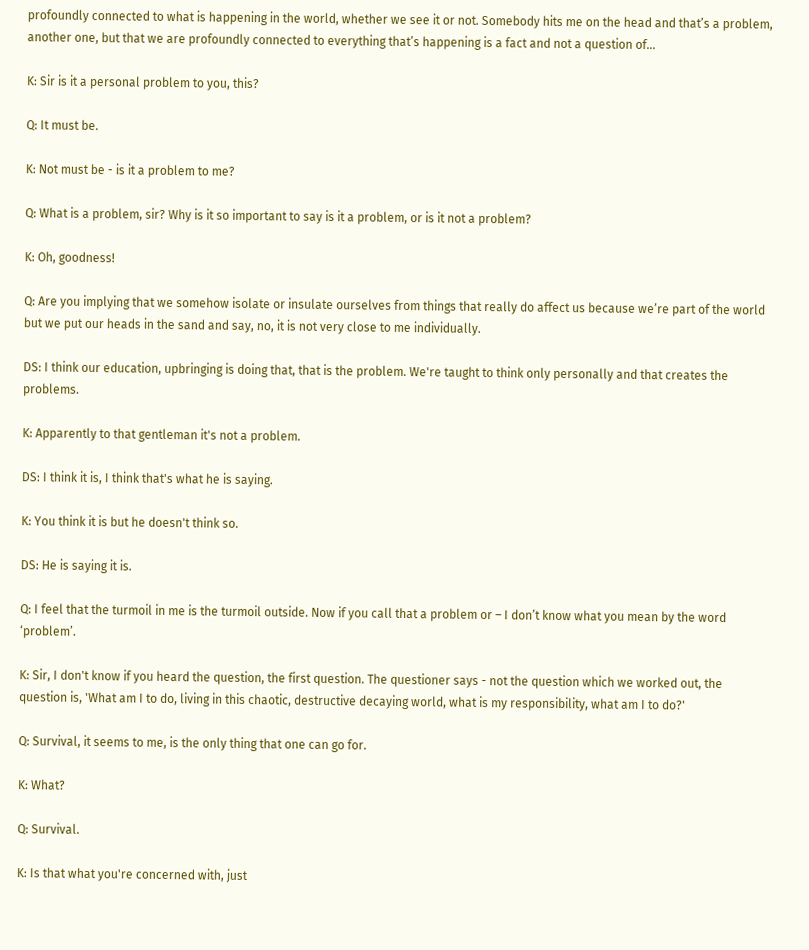profoundly connected to what is happening in the world, whether we see it or not. Somebody hits me on the head and that’s a problem, another one, but that we are profoundly connected to everything that’s happening is a fact and not a question of...

K: Sir is it a personal problem to you, this?

Q: It must be.

K: Not must be - is it a problem to me?

Q: What is a problem, sir? Why is it so important to say is it a problem, or is it not a problem?

K: Oh, goodness!

Q: Are you implying that we somehow isolate or insulate ourselves from things that really do affect us because we’re part of the world but we put our heads in the sand and say, no, it is not very close to me individually.

DS: I think our education, upbringing is doing that, that is the problem. We're taught to think only personally and that creates the problems.

K: Apparently to that gentleman it's not a problem.

DS: I think it is, I think that's what he is saying.

K: You think it is but he doesn't think so.

DS: He is saying it is.

Q: I feel that the turmoil in me is the turmoil outside. Now if you call that a problem or – I don’t know what you mean by the word ‘problem’.

K: Sir, I don't know if you heard the question, the first question. The questioner says - not the question which we worked out, the question is, 'What am I to do, living in this chaotic, destructive decaying world, what is my responsibility, what am I to do?'

Q: Survival, it seems to me, is the only thing that one can go for.

K: What?

Q: Survival.

K: Is that what you're concerned with, just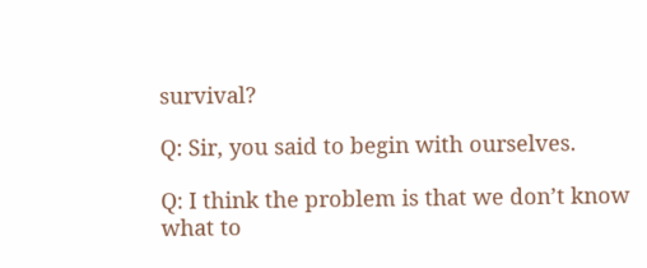survival?

Q: Sir, you said to begin with ourselves.

Q: I think the problem is that we don’t know what to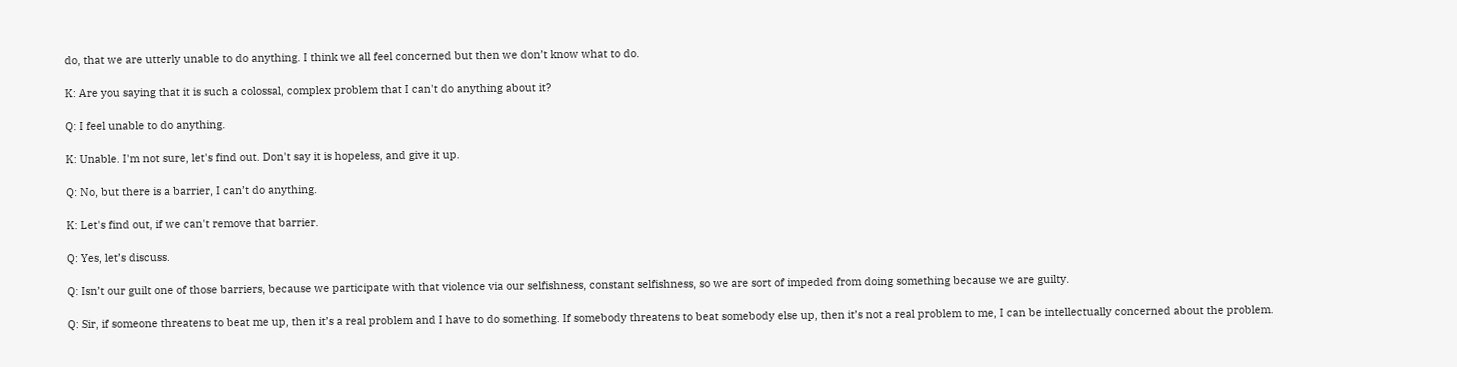do, that we are utterly unable to do anything. I think we all feel concerned but then we don’t know what to do.

K: Are you saying that it is such a colossal, complex problem that I can't do anything about it?

Q: I feel unable to do anything.

K: Unable. I'm not sure, let's find out. Don't say it is hopeless, and give it up.

Q: No, but there is a barrier, I can’t do anything.

K: Let's find out, if we can't remove that barrier.

Q: Yes, let’s discuss.

Q: Isn’t our guilt one of those barriers, because we participate with that violence via our selfishness, constant selfishness, so we are sort of impeded from doing something because we are guilty.

Q: Sir, if someone threatens to beat me up, then it’s a real problem and I have to do something. If somebody threatens to beat somebody else up, then it’s not a real problem to me, I can be intellectually concerned about the problem.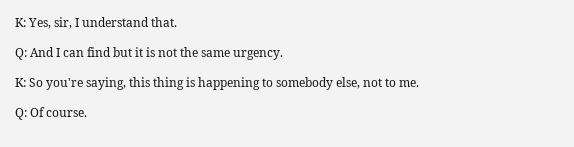K: Yes, sir, I understand that.

Q: And I can find but it is not the same urgency.

K: So you're saying, this thing is happening to somebody else, not to me.

Q: Of course.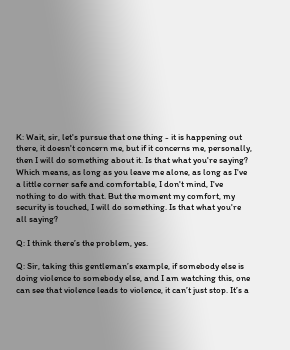K: Wait, sir, let's pursue that one thing - it is happening out there, it doesn't concern me, but if it concerns me, personally, then I will do something about it. Is that what you're saying? Which means, as long as you leave me alone, as long as I've a little corner safe and comfortable, I don't mind, I've nothing to do with that. But the moment my comfort, my security is touched, I will do something. Is that what you're all saying?

Q: I think there’s the problem, yes.

Q: Sir, taking this gentleman’s example, if somebody else is doing violence to somebody else, and I am watching this, one can see that violence leads to violence, it can’t just stop. It’s a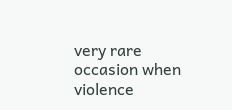very rare occasion when violence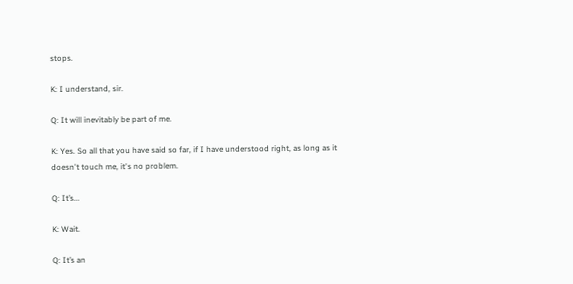stops.

K: I understand, sir.

Q: It will inevitably be part of me.

K: Yes. So all that you have said so far, if I have understood right, as long as it doesn't touch me, it's no problem.

Q: It’s...

K: Wait.

Q: It’s an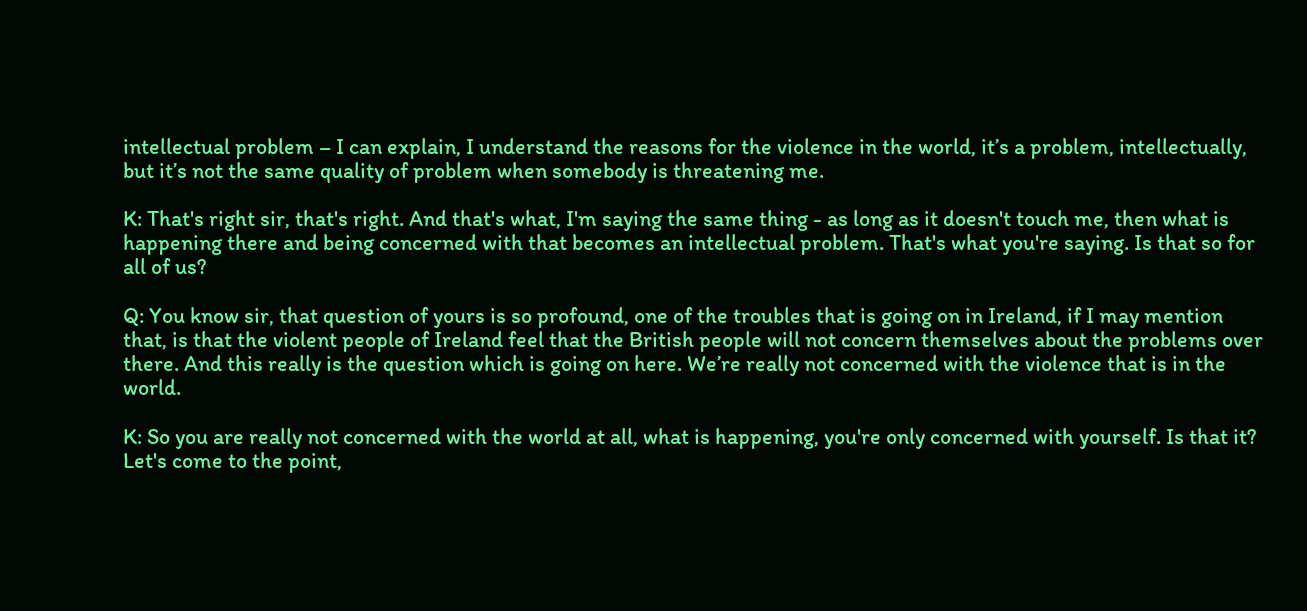intellectual problem – I can explain, I understand the reasons for the violence in the world, it’s a problem, intellectually, but it’s not the same quality of problem when somebody is threatening me.

K: That's right sir, that's right. And that's what, I'm saying the same thing - as long as it doesn't touch me, then what is happening there and being concerned with that becomes an intellectual problem. That's what you're saying. Is that so for all of us?

Q: You know sir, that question of yours is so profound, one of the troubles that is going on in Ireland, if I may mention that, is that the violent people of Ireland feel that the British people will not concern themselves about the problems over there. And this really is the question which is going on here. We’re really not concerned with the violence that is in the world.

K: So you are really not concerned with the world at all, what is happening, you're only concerned with yourself. Is that it? Let's come to the point,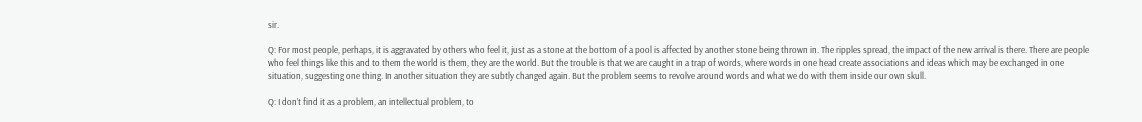sir.

Q: For most people, perhaps, it is aggravated by others who feel it, just as a stone at the bottom of a pool is affected by another stone being thrown in. The ripples spread, the impact of the new arrival is there. There are people who feel things like this and to them the world is them, they are the world. But the trouble is that we are caught in a trap of words, where words in one head create associations and ideas which may be exchanged in one situation, suggesting one thing. In another situation they are subtly changed again. But the problem seems to revolve around words and what we do with them inside our own skull.

Q: I don’t find it as a problem, an intellectual problem, to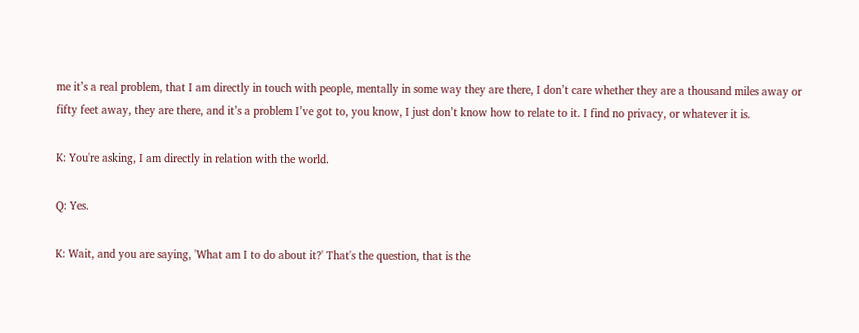me it’s a real problem, that I am directly in touch with people, mentally in some way they are there, I don’t care whether they are a thousand miles away or fifty feet away, they are there, and it’s a problem I’ve got to, you know, I just don’t know how to relate to it. I find no privacy, or whatever it is.

K: You're asking, I am directly in relation with the world.

Q: Yes.

K: Wait, and you are saying, 'What am I to do about it?' That's the question, that is the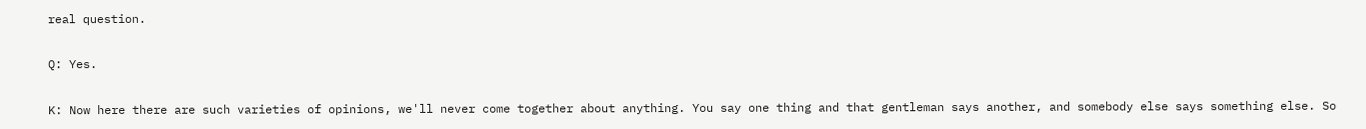real question.

Q: Yes.

K: Now here there are such varieties of opinions, we'll never come together about anything. You say one thing and that gentleman says another, and somebody else says something else. So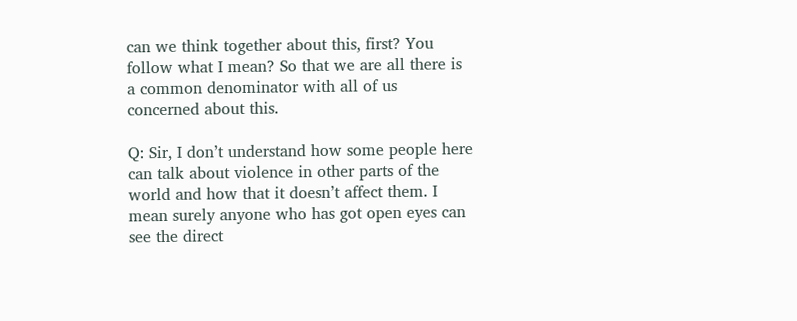can we think together about this, first? You follow what I mean? So that we are all there is a common denominator with all of us concerned about this.

Q: Sir, I don’t understand how some people here can talk about violence in other parts of the world and how that it doesn’t affect them. I mean surely anyone who has got open eyes can see the direct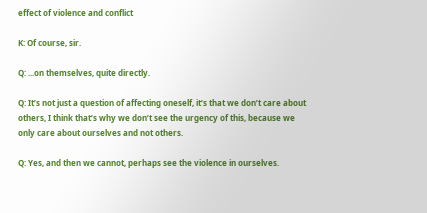effect of violence and conflict

K: Of course, sir.

Q: ...on themselves, quite directly.

Q: It’s not just a question of affecting oneself, it’s that we don’t care about others, I think that’s why we don’t see the urgency of this, because we only care about ourselves and not others.

Q: Yes, and then we cannot, perhaps see the violence in ourselves.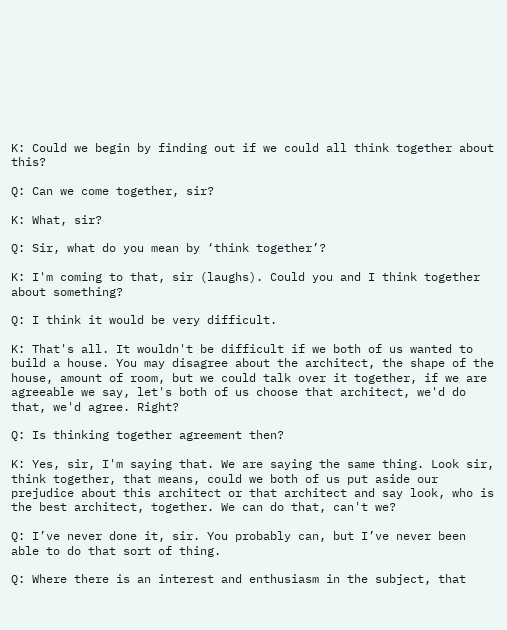K: Could we begin by finding out if we could all think together about this?

Q: Can we come together, sir?

K: What, sir?

Q: Sir, what do you mean by ‘think together’?

K: I'm coming to that, sir (laughs). Could you and I think together about something?

Q: I think it would be very difficult.

K: That's all. It wouldn't be difficult if we both of us wanted to build a house. You may disagree about the architect, the shape of the house, amount of room, but we could talk over it together, if we are agreeable we say, let's both of us choose that architect, we'd do that, we'd agree. Right?

Q: Is thinking together agreement then?

K: Yes, sir, I'm saying that. We are saying the same thing. Look sir, think together, that means, could we both of us put aside our prejudice about this architect or that architect and say look, who is the best architect, together. We can do that, can't we?

Q: I’ve never done it, sir. You probably can, but I’ve never been able to do that sort of thing.

Q: Where there is an interest and enthusiasm in the subject, that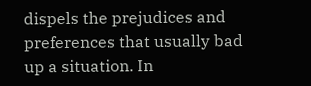dispels the prejudices and preferences that usually bad up a situation. In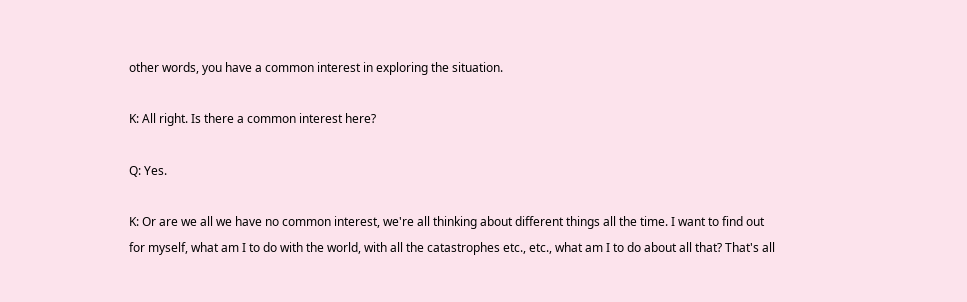other words, you have a common interest in exploring the situation.

K: All right. Is there a common interest here?

Q: Yes.

K: Or are we all we have no common interest, we're all thinking about different things all the time. I want to find out for myself, what am I to do with the world, with all the catastrophes etc., etc., what am I to do about all that? That's all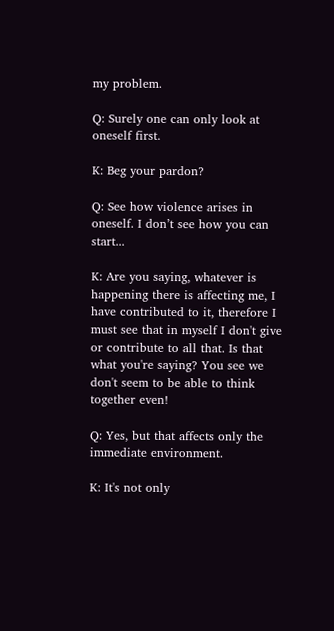my problem.

Q: Surely one can only look at oneself first.

K: Beg your pardon?

Q: See how violence arises in oneself. I don’t see how you can start...

K: Are you saying, whatever is happening there is affecting me, I have contributed to it, therefore I must see that in myself I don't give or contribute to all that. Is that what you're saying? You see we don't seem to be able to think together even!

Q: Yes, but that affects only the immediate environment.

K: It's not only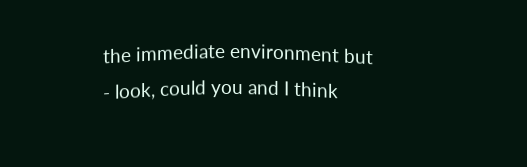the immediate environment but - look, could you and I think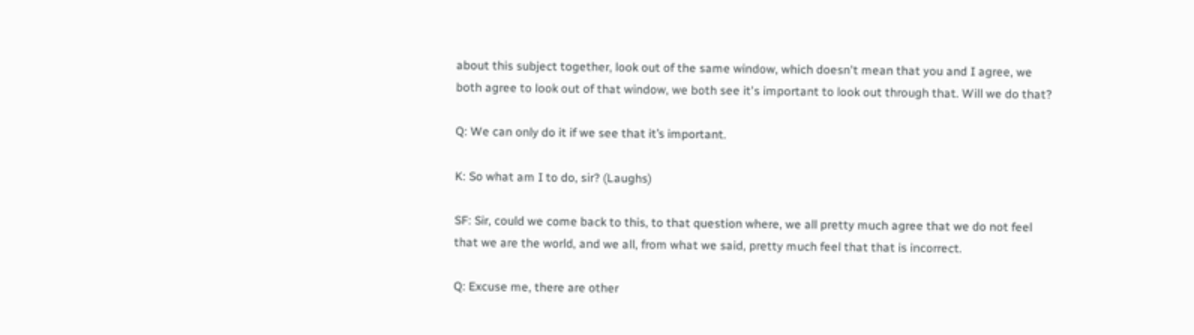about this subject together, look out of the same window, which doesn't mean that you and I agree, we both agree to look out of that window, we both see it's important to look out through that. Will we do that?

Q: We can only do it if we see that it’s important.

K: So what am I to do, sir? (Laughs)

SF: Sir, could we come back to this, to that question where, we all pretty much agree that we do not feel that we are the world, and we all, from what we said, pretty much feel that that is incorrect.

Q: Excuse me, there are other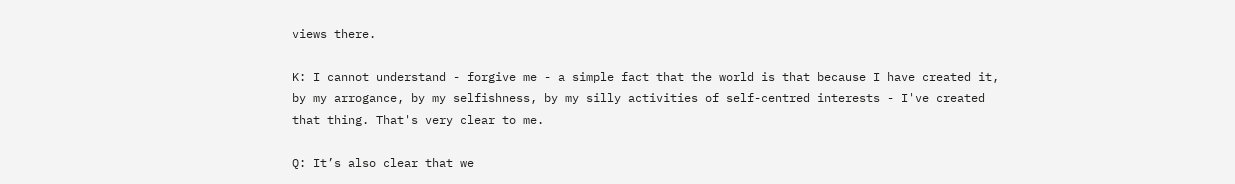views there.

K: I cannot understand - forgive me - a simple fact that the world is that because I have created it, by my arrogance, by my selfishness, by my silly activities of self-centred interests - I've created that thing. That's very clear to me.

Q: It’s also clear that we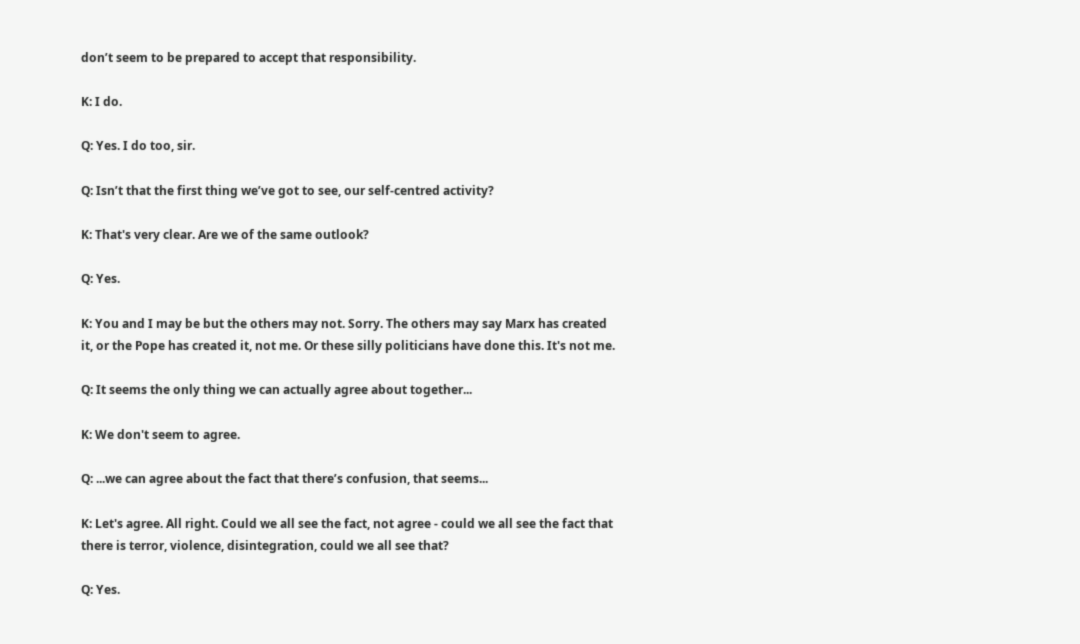don’t seem to be prepared to accept that responsibility.

K: I do.

Q: Yes. I do too, sir.

Q: Isn’t that the first thing we’ve got to see, our self-centred activity?

K: That's very clear. Are we of the same outlook?

Q: Yes.

K: You and I may be but the others may not. Sorry. The others may say Marx has created it, or the Pope has created it, not me. Or these silly politicians have done this. It's not me.

Q: It seems the only thing we can actually agree about together...

K: We don't seem to agree.

Q: ...we can agree about the fact that there’s confusion, that seems...

K: Let's agree. All right. Could we all see the fact, not agree - could we all see the fact that there is terror, violence, disintegration, could we all see that?

Q: Yes.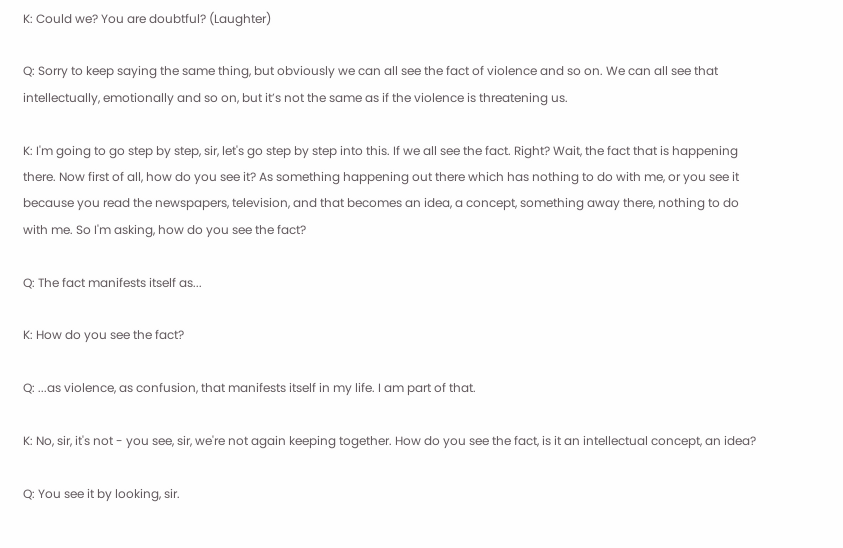K: Could we? You are doubtful? (Laughter)

Q: Sorry to keep saying the same thing, but obviously we can all see the fact of violence and so on. We can all see that intellectually, emotionally and so on, but it’s not the same as if the violence is threatening us.

K: I'm going to go step by step, sir, let's go step by step into this. If we all see the fact. Right? Wait, the fact that is happening there. Now first of all, how do you see it? As something happening out there which has nothing to do with me, or you see it because you read the newspapers, television, and that becomes an idea, a concept, something away there, nothing to do with me. So I'm asking, how do you see the fact?

Q: The fact manifests itself as...

K: How do you see the fact?

Q: ...as violence, as confusion, that manifests itself in my life. I am part of that.

K: No, sir, it's not - you see, sir, we're not again keeping together. How do you see the fact, is it an intellectual concept, an idea?

Q: You see it by looking, sir.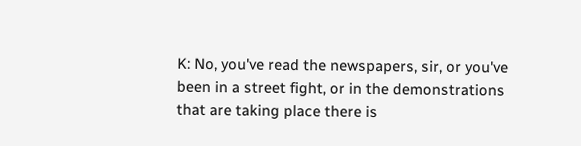K: No, you've read the newspapers, sir, or you've been in a street fight, or in the demonstrations that are taking place there is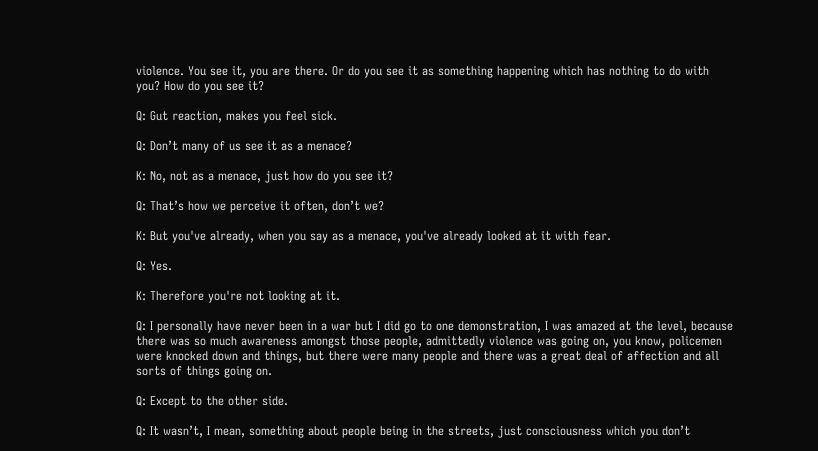violence. You see it, you are there. Or do you see it as something happening which has nothing to do with you? How do you see it?

Q: Gut reaction, makes you feel sick.

Q: Don’t many of us see it as a menace?

K: No, not as a menace, just how do you see it?

Q: That’s how we perceive it often, don’t we?

K: But you've already, when you say as a menace, you've already looked at it with fear.

Q: Yes.

K: Therefore you're not looking at it.

Q: I personally have never been in a war but I did go to one demonstration, I was amazed at the level, because there was so much awareness amongst those people, admittedly violence was going on, you know, policemen were knocked down and things, but there were many people and there was a great deal of affection and all sorts of things going on.

Q: Except to the other side.

Q: It wasn’t, I mean, something about people being in the streets, just consciousness which you don’t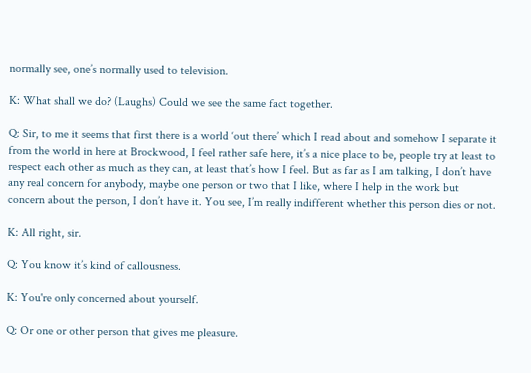normally see, one’s normally used to television.

K: What shall we do? (Laughs) Could we see the same fact together.

Q: Sir, to me it seems that first there is a world ‘out there’ which I read about and somehow I separate it from the world in here at Brockwood, I feel rather safe here, it’s a nice place to be, people try at least to respect each other as much as they can, at least that’s how I feel. But as far as I am talking, I don’t have any real concern for anybody, maybe one person or two that I like, where I help in the work but concern about the person, I don’t have it. You see, I’m really indifferent whether this person dies or not.

K: All right, sir.

Q: You know it’s kind of callousness.

K: You're only concerned about yourself.

Q: Or one or other person that gives me pleasure.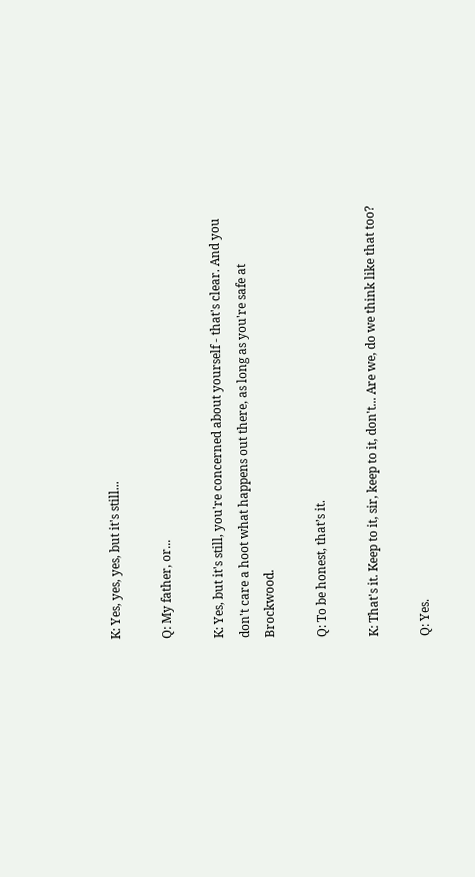K: Yes, yes, yes, but it's still...

Q: My father, or...

K: Yes, but it's still, you're concerned about yourself - that's clear. And you don't care a hoot what happens out there, as long as you're safe at Brockwood.

Q: To be honest, that’s it.

K: That's it. Keep to it, sir, keep to it, don't... Are we, do we think like that too?

Q: Yes.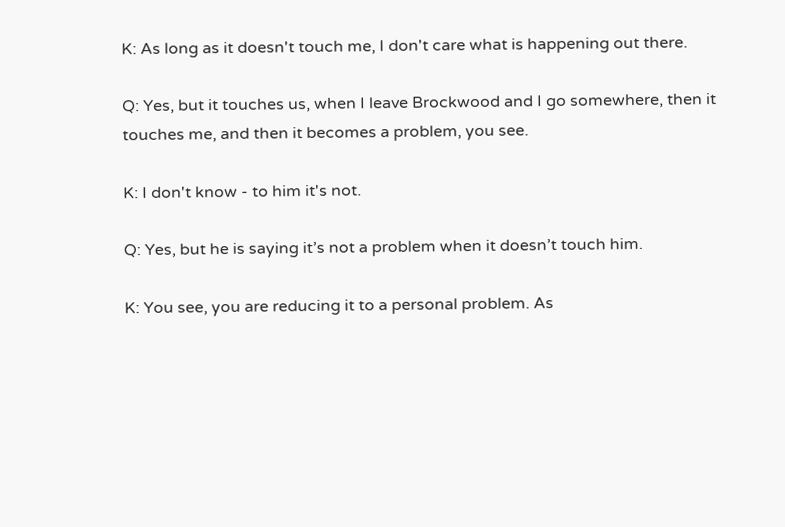K: As long as it doesn't touch me, I don't care what is happening out there.

Q: Yes, but it touches us, when I leave Brockwood and I go somewhere, then it touches me, and then it becomes a problem, you see.

K: I don't know - to him it's not.

Q: Yes, but he is saying it’s not a problem when it doesn’t touch him.

K: You see, you are reducing it to a personal problem. As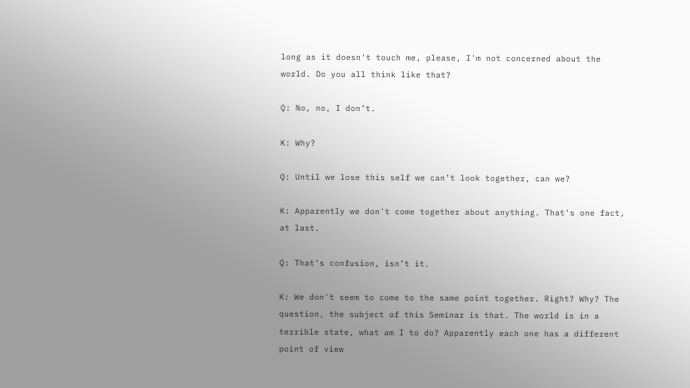long as it doesn't touch me, please, I'm not concerned about the world. Do you all think like that?

Q: No, no, I don’t.

K: Why?

Q: Until we lose this self we can’t look together, can we?

K: Apparently we don't come together about anything. That's one fact, at last.

Q: That’s confusion, isn’t it.

K: We don't seem to come to the same point together. Right? Why? The question, the subject of this Seminar is that. The world is in a terrible state, what am I to do? Apparently each one has a different point of view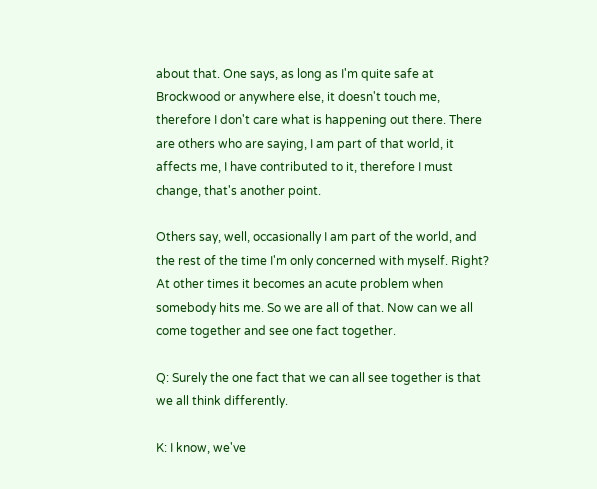about that. One says, as long as I'm quite safe at Brockwood or anywhere else, it doesn't touch me, therefore I don't care what is happening out there. There are others who are saying, I am part of that world, it affects me, I have contributed to it, therefore I must change, that's another point.

Others say, well, occasionally I am part of the world, and the rest of the time I'm only concerned with myself. Right? At other times it becomes an acute problem when somebody hits me. So we are all of that. Now can we all come together and see one fact together.

Q: Surely the one fact that we can all see together is that we all think differently.

K: I know, we've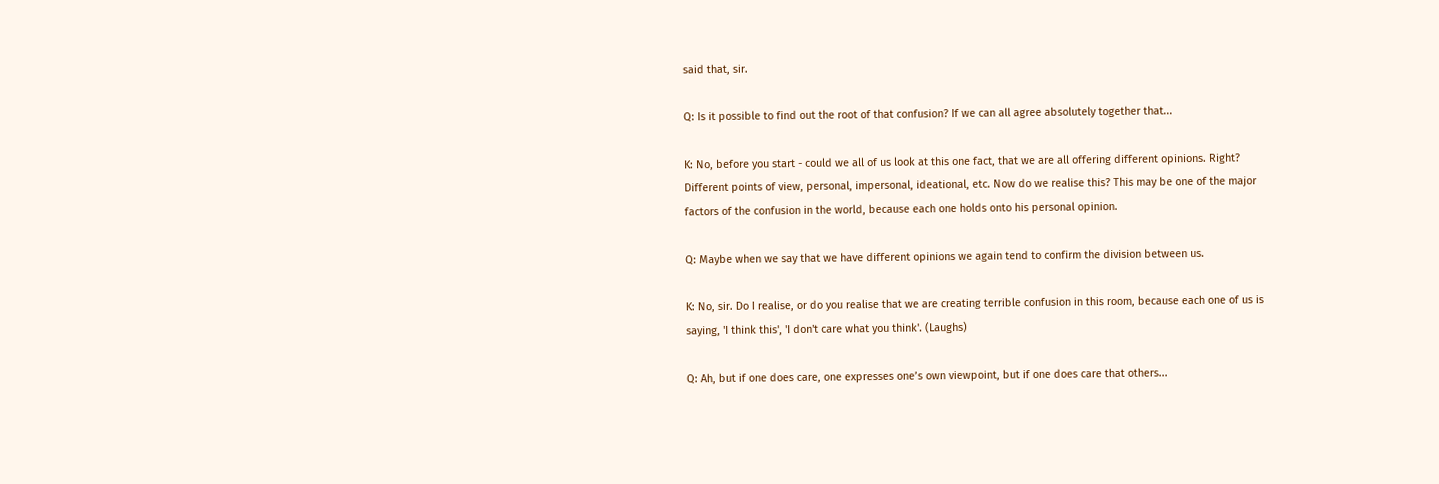said that, sir.

Q: Is it possible to find out the root of that confusion? If we can all agree absolutely together that...

K: No, before you start - could we all of us look at this one fact, that we are all offering different opinions. Right? Different points of view, personal, impersonal, ideational, etc. Now do we realise this? This may be one of the major factors of the confusion in the world, because each one holds onto his personal opinion.

Q: Maybe when we say that we have different opinions we again tend to confirm the division between us.

K: No, sir. Do I realise, or do you realise that we are creating terrible confusion in this room, because each one of us is saying, 'I think this', 'I don't care what you think'. (Laughs)

Q: Ah, but if one does care, one expresses one’s own viewpoint, but if one does care that others...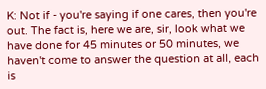K: Not if - you're saying if one cares, then you're out. The fact is, here we are, sir, look what we have done for 45 minutes or 50 minutes, we haven't come to answer the question at all, each is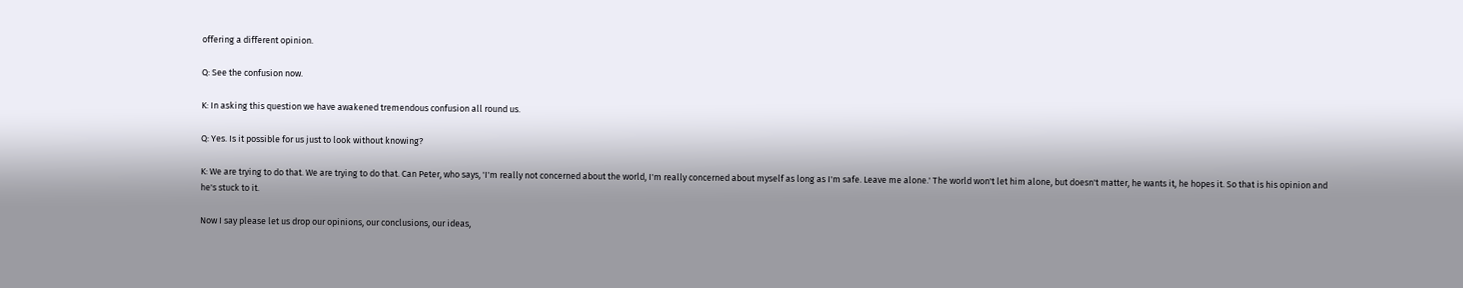offering a different opinion.

Q: See the confusion now.

K: In asking this question we have awakened tremendous confusion all round us.

Q: Yes. Is it possible for us just to look without knowing?

K: We are trying to do that. We are trying to do that. Can Peter, who says, 'I'm really not concerned about the world, I'm really concerned about myself as long as I'm safe. Leave me alone.' The world won't let him alone, but doesn't matter, he wants it, he hopes it. So that is his opinion and he's stuck to it.

Now I say please let us drop our opinions, our conclusions, our ideas,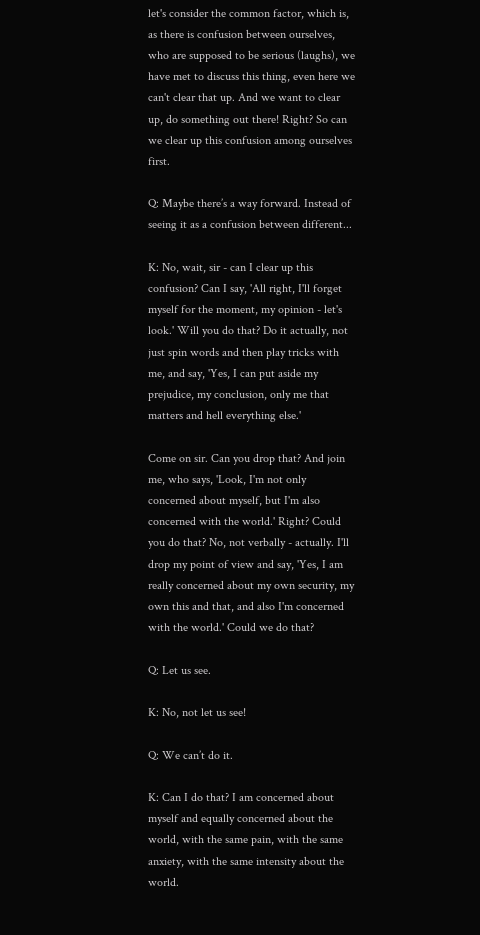let's consider the common factor, which is, as there is confusion between ourselves, who are supposed to be serious (laughs), we have met to discuss this thing, even here we can't clear that up. And we want to clear up, do something out there! Right? So can we clear up this confusion among ourselves first.

Q: Maybe there’s a way forward. Instead of seeing it as a confusion between different...

K: No, wait, sir - can I clear up this confusion? Can I say, 'All right, I'll forget myself for the moment, my opinion - let's look.' Will you do that? Do it actually, not just spin words and then play tricks with me, and say, 'Yes, I can put aside my prejudice, my conclusion, only me that matters and hell everything else.'

Come on sir. Can you drop that? And join me, who says, 'Look, I'm not only concerned about myself, but I'm also concerned with the world.' Right? Could you do that? No, not verbally - actually. I'll drop my point of view and say, 'Yes, I am really concerned about my own security, my own this and that, and also I'm concerned with the world.' Could we do that?

Q: Let us see.

K: No, not let us see!

Q: We can’t do it.

K: Can I do that? I am concerned about myself and equally concerned about the world, with the same pain, with the same anxiety, with the same intensity about the world.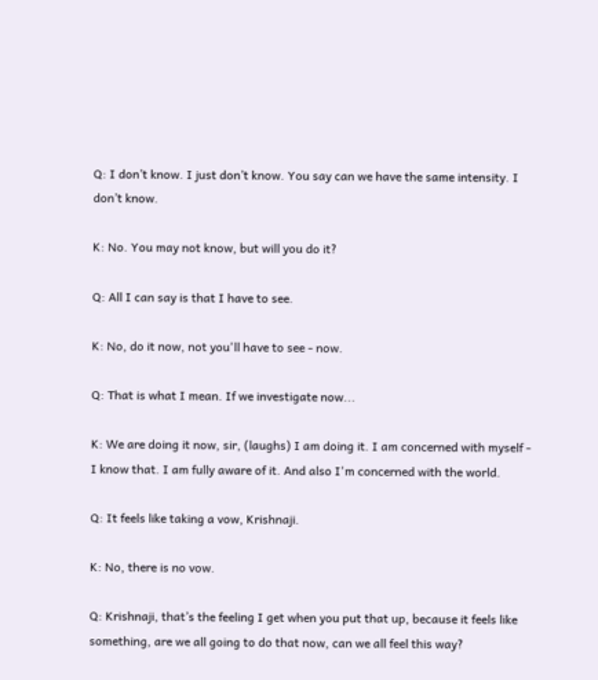Q: I don’t know. I just don’t know. You say can we have the same intensity. I don’t know.

K: No. You may not know, but will you do it?

Q: All I can say is that I have to see.

K: No, do it now, not you'll have to see - now.

Q: That is what I mean. If we investigate now...

K: We are doing it now, sir, (laughs) I am doing it. I am concerned with myself - I know that. I am fully aware of it. And also I'm concerned with the world.

Q: It feels like taking a vow, Krishnaji.

K: No, there is no vow.

Q: Krishnaji, that’s the feeling I get when you put that up, because it feels like something, are we all going to do that now, can we all feel this way?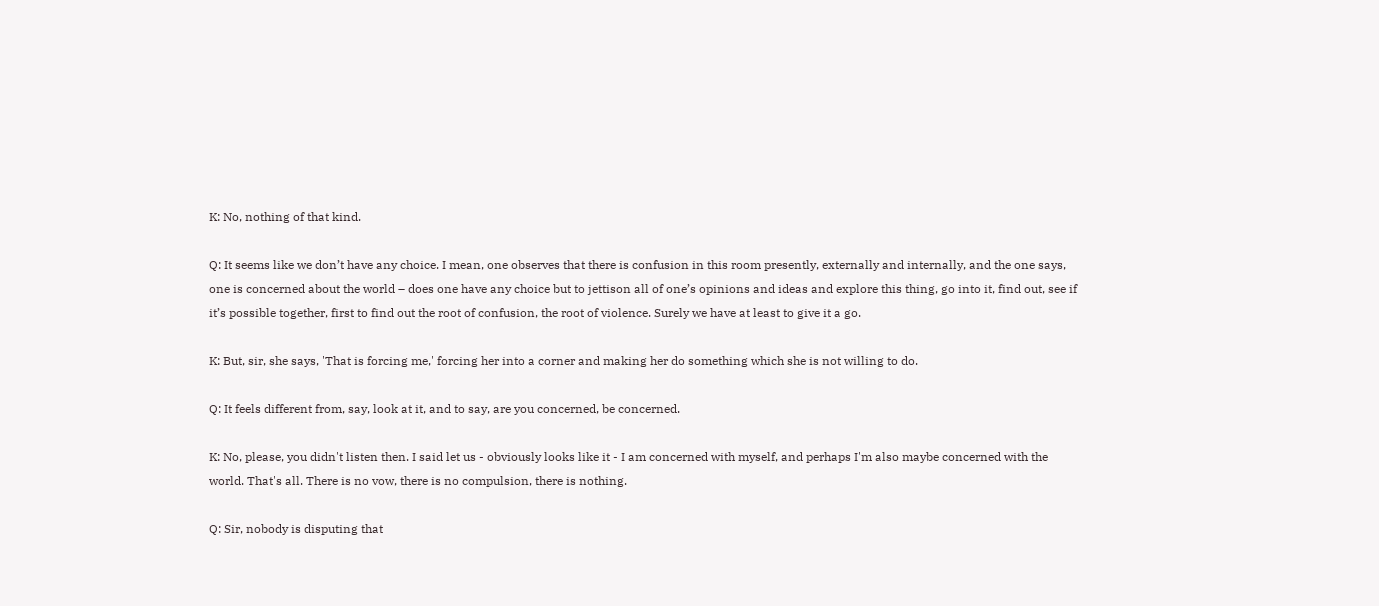K: No, nothing of that kind.

Q: It seems like we don’t have any choice. I mean, one observes that there is confusion in this room presently, externally and internally, and the one says, one is concerned about the world – does one have any choice but to jettison all of one’s opinions and ideas and explore this thing, go into it, find out, see if it’s possible together, first to find out the root of confusion, the root of violence. Surely we have at least to give it a go.

K: But, sir, she says, 'That is forcing me,' forcing her into a corner and making her do something which she is not willing to do.

Q: It feels different from, say, look at it, and to say, are you concerned, be concerned.

K: No, please, you didn't listen then. I said let us - obviously looks like it - I am concerned with myself, and perhaps I'm also maybe concerned with the world. That's all. There is no vow, there is no compulsion, there is nothing.

Q: Sir, nobody is disputing that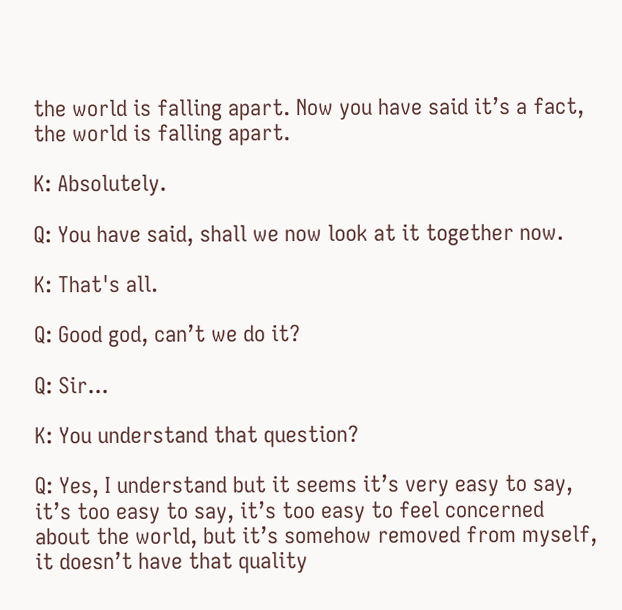the world is falling apart. Now you have said it’s a fact, the world is falling apart.

K: Absolutely.

Q: You have said, shall we now look at it together now.

K: That's all.

Q: Good god, can’t we do it?

Q: Sir...

K: You understand that question?

Q: Yes, I understand but it seems it’s very easy to say, it’s too easy to say, it’s too easy to feel concerned about the world, but it’s somehow removed from myself, it doesn’t have that quality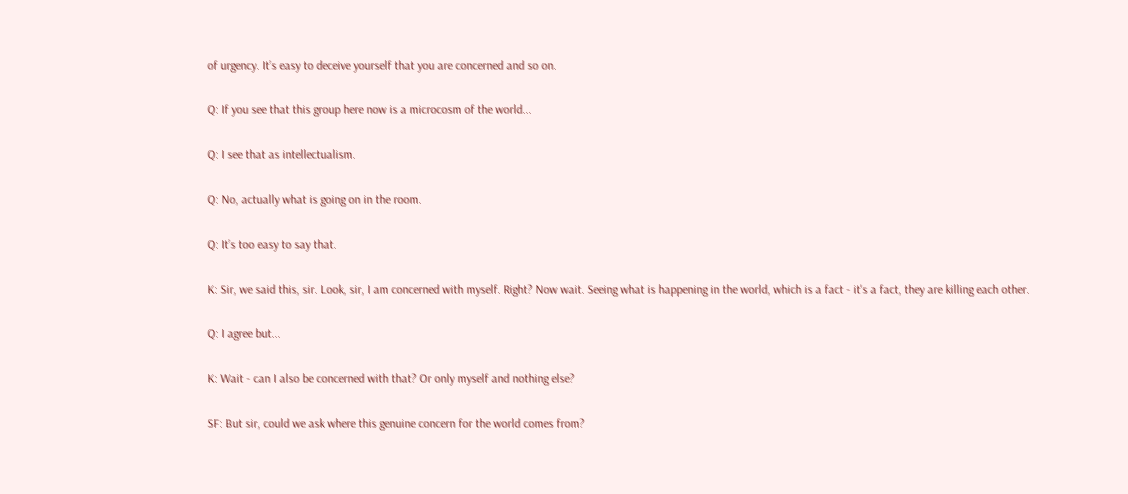of urgency. It’s easy to deceive yourself that you are concerned and so on.

Q: If you see that this group here now is a microcosm of the world...

Q: I see that as intellectualism.

Q: No, actually what is going on in the room.

Q: It’s too easy to say that.

K: Sir, we said this, sir. Look, sir, I am concerned with myself. Right? Now wait. Seeing what is happening in the world, which is a fact - it's a fact, they are killing each other.

Q: I agree but...

K: Wait - can I also be concerned with that? Or only myself and nothing else?

SF: But sir, could we ask where this genuine concern for the world comes from?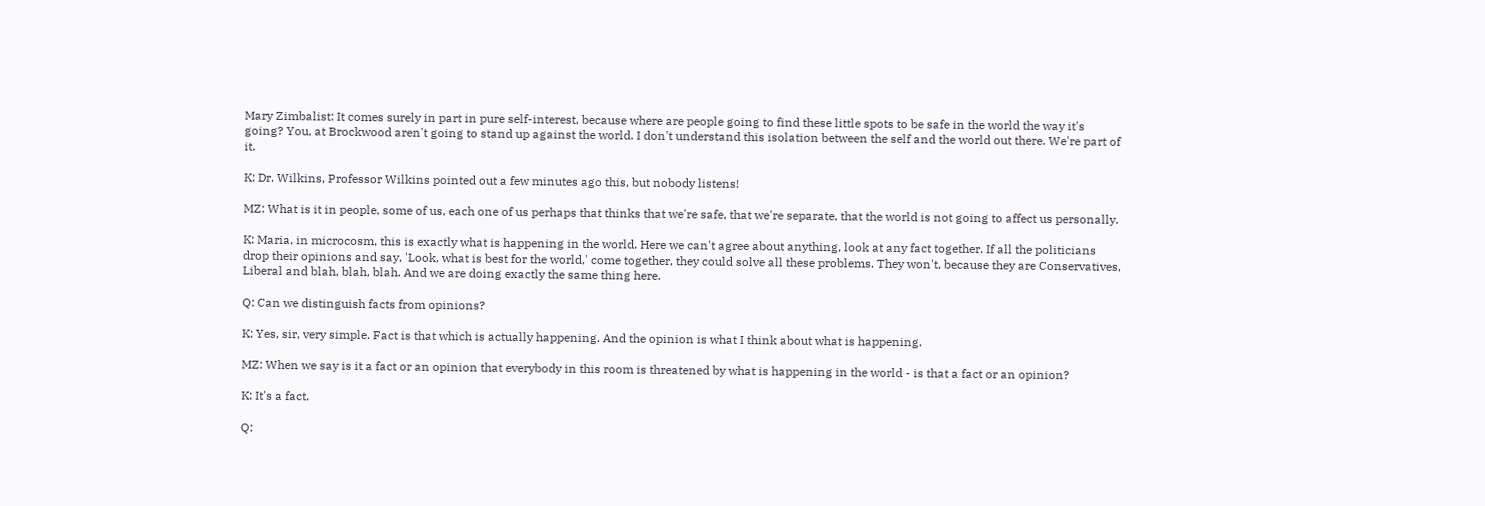Mary Zimbalist: It comes surely in part in pure self-interest, because where are people going to find these little spots to be safe in the world the way it's going? You, at Brockwood aren't going to stand up against the world. I don't understand this isolation between the self and the world out there. We're part of it.

K: Dr. Wilkins, Professor Wilkins pointed out a few minutes ago this, but nobody listens!

MZ: What is it in people, some of us, each one of us perhaps that thinks that we're safe, that we're separate, that the world is not going to affect us personally.

K: Maria, in microcosm, this is exactly what is happening in the world. Here we can't agree about anything, look at any fact together. If all the politicians drop their opinions and say, 'Look, what is best for the world,' come together, they could solve all these problems. They won't, because they are Conservatives, Liberal and blah, blah, blah. And we are doing exactly the same thing here.

Q: Can we distinguish facts from opinions?

K: Yes, sir, very simple. Fact is that which is actually happening. And the opinion is what I think about what is happening.

MZ: When we say is it a fact or an opinion that everybody in this room is threatened by what is happening in the world - is that a fact or an opinion?

K: It's a fact.

Q: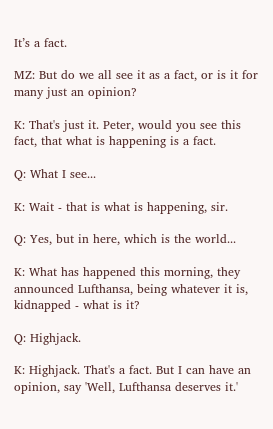It’s a fact.

MZ: But do we all see it as a fact, or is it for many just an opinion?

K: That's just it. Peter, would you see this fact, that what is happening is a fact.

Q: What I see...

K: Wait - that is what is happening, sir.

Q: Yes, but in here, which is the world...

K: What has happened this morning, they announced Lufthansa, being whatever it is, kidnapped - what is it?

Q: Highjack.

K: Highjack. That's a fact. But I can have an opinion, say 'Well, Lufthansa deserves it.'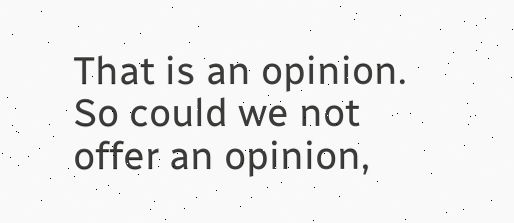That is an opinion. So could we not offer an opinion,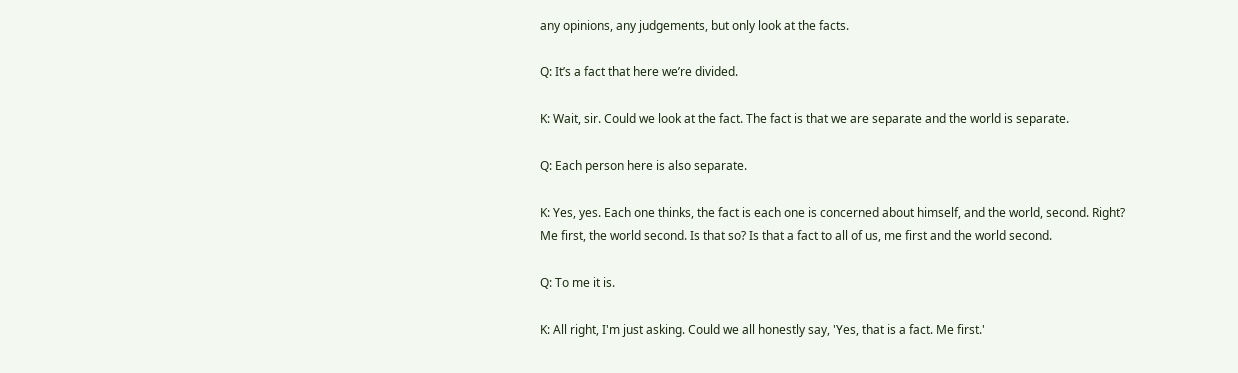any opinions, any judgements, but only look at the facts.

Q: It’s a fact that here we’re divided.

K: Wait, sir. Could we look at the fact. The fact is that we are separate and the world is separate.

Q: Each person here is also separate.

K: Yes, yes. Each one thinks, the fact is each one is concerned about himself, and the world, second. Right? Me first, the world second. Is that so? Is that a fact to all of us, me first and the world second.

Q: To me it is.

K: All right, I'm just asking. Could we all honestly say, 'Yes, that is a fact. Me first.'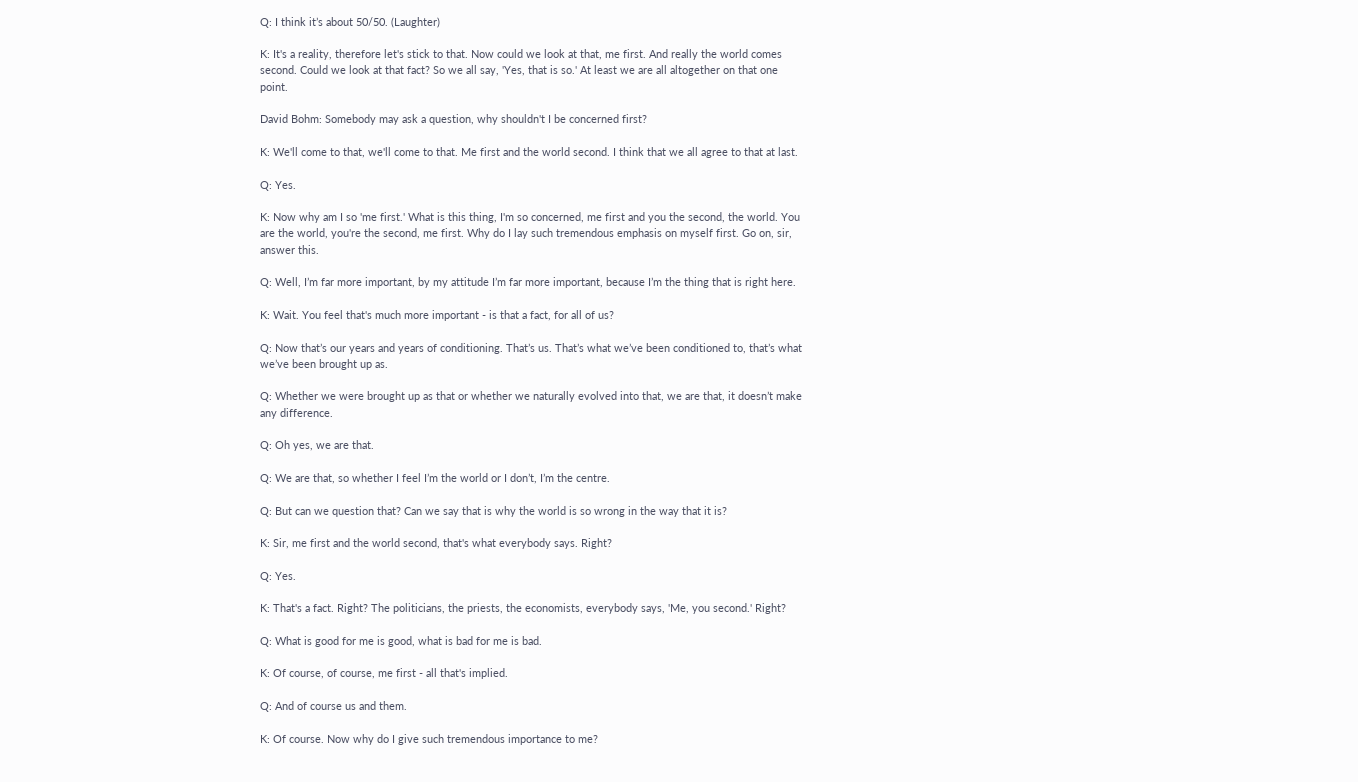Q: I think it’s about 50/50. (Laughter)

K: It's a reality, therefore let's stick to that. Now could we look at that, me first. And really the world comes second. Could we look at that fact? So we all say, 'Yes, that is so.' At least we are all altogether on that one point.

David Bohm: Somebody may ask a question, why shouldn't I be concerned first?

K: We'll come to that, we'll come to that. Me first and the world second. I think that we all agree to that at last.

Q: Yes.

K: Now why am I so 'me first.' What is this thing, I'm so concerned, me first and you the second, the world. You are the world, you're the second, me first. Why do I lay such tremendous emphasis on myself first. Go on, sir, answer this.

Q: Well, I’m far more important, by my attitude I’m far more important, because I’m the thing that is right here.

K: Wait. You feel that's much more important - is that a fact, for all of us?

Q: Now that’s our years and years of conditioning. That’s us. That’s what we’ve been conditioned to, that’s what we’ve been brought up as.

Q: Whether we were brought up as that or whether we naturally evolved into that, we are that, it doesn’t make any difference.

Q: Oh yes, we are that.

Q: We are that, so whether I feel I’m the world or I don’t, I’m the centre.

Q: But can we question that? Can we say that is why the world is so wrong in the way that it is?

K: Sir, me first and the world second, that's what everybody says. Right?

Q: Yes.

K: That's a fact. Right? The politicians, the priests, the economists, everybody says, 'Me, you second.' Right?

Q: What is good for me is good, what is bad for me is bad.

K: Of course, of course, me first - all that's implied.

Q: And of course us and them.

K: Of course. Now why do I give such tremendous importance to me?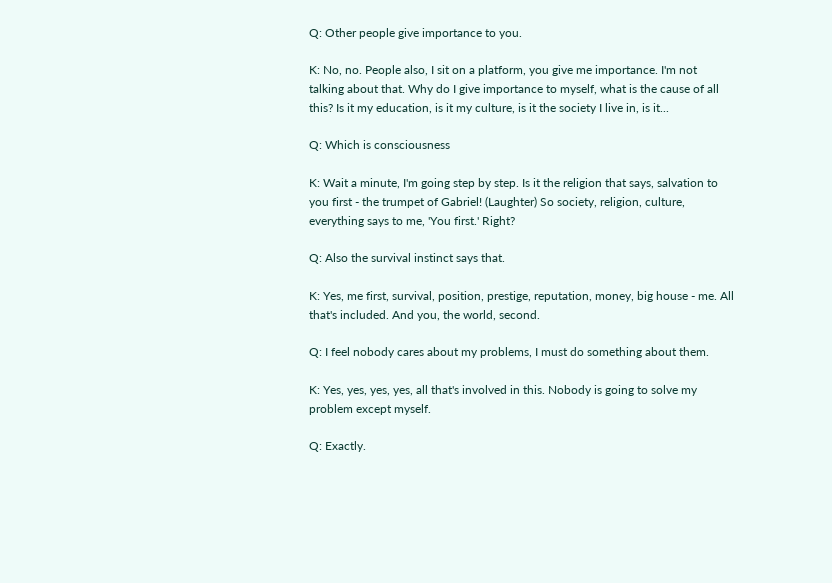Q: Other people give importance to you.

K: No, no. People also, I sit on a platform, you give me importance. I'm not talking about that. Why do I give importance to myself, what is the cause of all this? Is it my education, is it my culture, is it the society I live in, is it...

Q: Which is consciousness

K: Wait a minute, I'm going step by step. Is it the religion that says, salvation to you first - the trumpet of Gabriel! (Laughter) So society, religion, culture, everything says to me, 'You first.' Right?

Q: Also the survival instinct says that.

K: Yes, me first, survival, position, prestige, reputation, money, big house - me. All that's included. And you, the world, second.

Q: I feel nobody cares about my problems, I must do something about them.

K: Yes, yes, yes, yes, all that's involved in this. Nobody is going to solve my problem except myself.

Q: Exactly.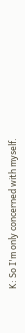K: So I'm only concerned with myself.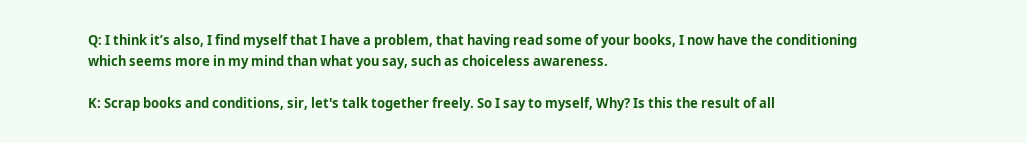Q: I think it’s also, I find myself that I have a problem, that having read some of your books, I now have the conditioning which seems more in my mind than what you say, such as choiceless awareness.

K: Scrap books and conditions, sir, let's talk together freely. So I say to myself, Why? Is this the result of all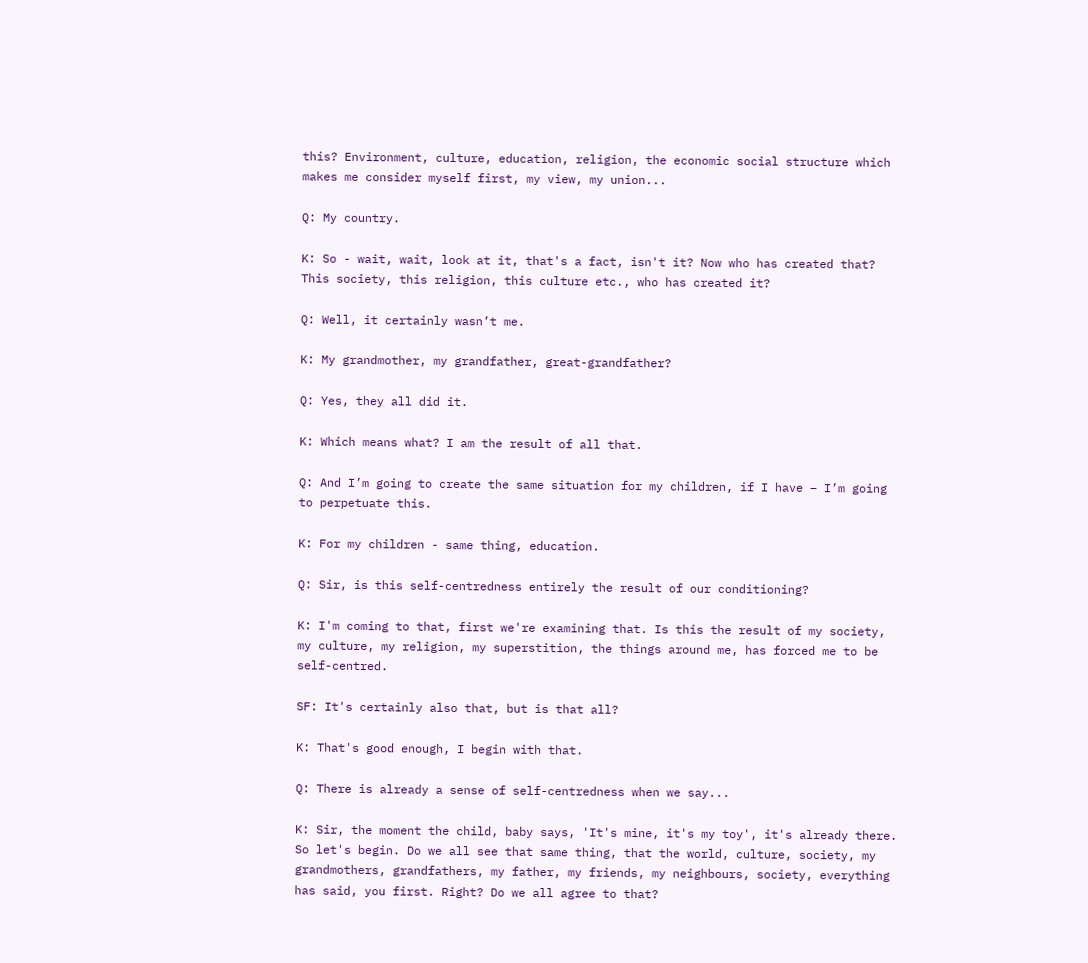this? Environment, culture, education, religion, the economic social structure which makes me consider myself first, my view, my union...

Q: My country.

K: So - wait, wait, look at it, that's a fact, isn't it? Now who has created that? This society, this religion, this culture etc., who has created it?

Q: Well, it certainly wasn’t me.

K: My grandmother, my grandfather, great-grandfather?

Q: Yes, they all did it.

K: Which means what? I am the result of all that.

Q: And I’m going to create the same situation for my children, if I have – I’m going to perpetuate this.

K: For my children - same thing, education.

Q: Sir, is this self-centredness entirely the result of our conditioning?

K: I'm coming to that, first we're examining that. Is this the result of my society, my culture, my religion, my superstition, the things around me, has forced me to be self-centred.

SF: It's certainly also that, but is that all?

K: That's good enough, I begin with that.

Q: There is already a sense of self-centredness when we say...

K: Sir, the moment the child, baby says, 'It's mine, it's my toy', it's already there. So let's begin. Do we all see that same thing, that the world, culture, society, my grandmothers, grandfathers, my father, my friends, my neighbours, society, everything has said, you first. Right? Do we all agree to that?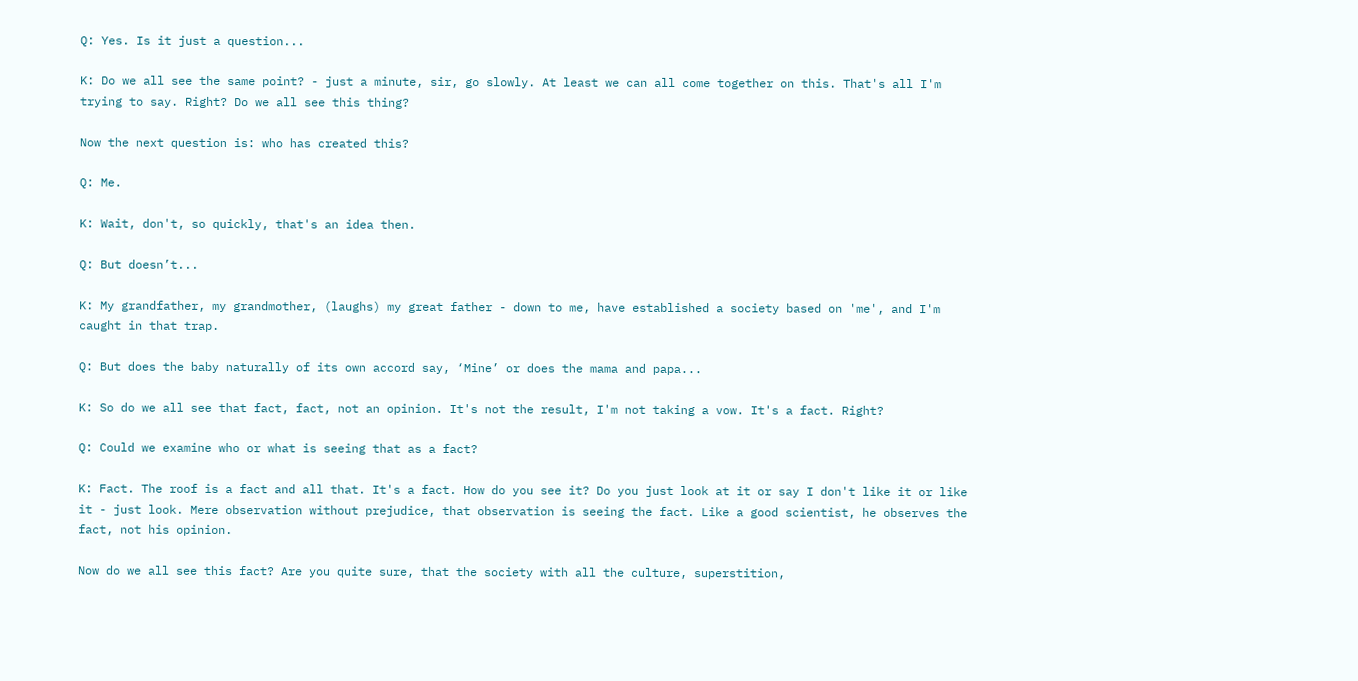Q: Yes. Is it just a question...

K: Do we all see the same point? - just a minute, sir, go slowly. At least we can all come together on this. That's all I'm trying to say. Right? Do we all see this thing?

Now the next question is: who has created this?

Q: Me.

K: Wait, don't, so quickly, that's an idea then.

Q: But doesn’t...

K: My grandfather, my grandmother, (laughs) my great father - down to me, have established a society based on 'me', and I'm caught in that trap.

Q: But does the baby naturally of its own accord say, ‘Mine’ or does the mama and papa...

K: So do we all see that fact, fact, not an opinion. It's not the result, I'm not taking a vow. It's a fact. Right?

Q: Could we examine who or what is seeing that as a fact?

K: Fact. The roof is a fact and all that. It's a fact. How do you see it? Do you just look at it or say I don't like it or like it - just look. Mere observation without prejudice, that observation is seeing the fact. Like a good scientist, he observes the fact, not his opinion.

Now do we all see this fact? Are you quite sure, that the society with all the culture, superstition,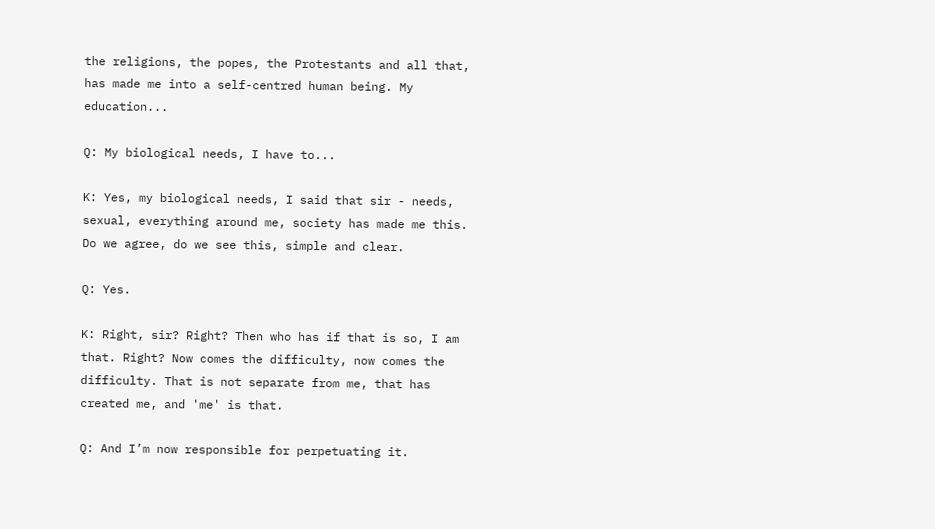the religions, the popes, the Protestants and all that, has made me into a self-centred human being. My education...

Q: My biological needs, I have to...

K: Yes, my biological needs, I said that sir - needs, sexual, everything around me, society has made me this. Do we agree, do we see this, simple and clear.

Q: Yes.

K: Right, sir? Right? Then who has if that is so, I am that. Right? Now comes the difficulty, now comes the difficulty. That is not separate from me, that has created me, and 'me' is that.

Q: And I’m now responsible for perpetuating it.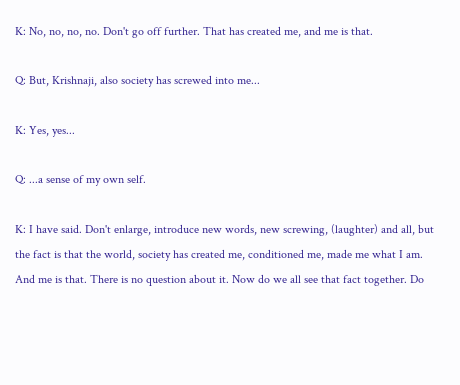K: No, no, no, no. Don't go off further. That has created me, and me is that.

Q: But, Krishnaji, also society has screwed into me...

K: Yes, yes...

Q: ...a sense of my own self.

K: I have said. Don't enlarge, introduce new words, new screwing, (laughter) and all, but the fact is that the world, society has created me, conditioned me, made me what I am. And me is that. There is no question about it. Now do we all see that fact together. Do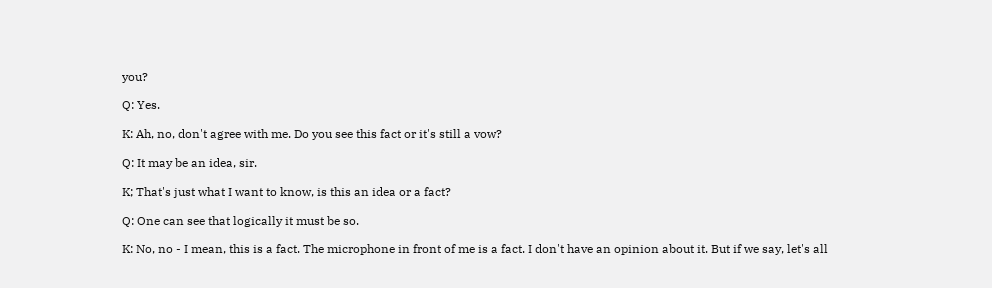you?

Q: Yes.

K: Ah, no, don't agree with me. Do you see this fact or it's still a vow?

Q: It may be an idea, sir.

K; That's just what I want to know, is this an idea or a fact?

Q: One can see that logically it must be so.

K: No, no - I mean, this is a fact. The microphone in front of me is a fact. I don't have an opinion about it. But if we say, let's all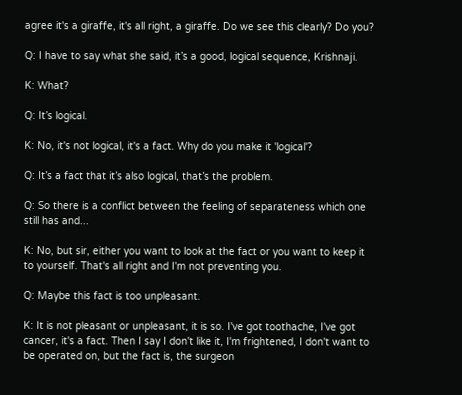agree it's a giraffe, it's all right, a giraffe. Do we see this clearly? Do you?

Q: I have to say what she said, it’s a good, logical sequence, Krishnaji.

K: What?

Q: It’s logical.

K: No, it's not logical, it's a fact. Why do you make it 'logical'?

Q: It’s a fact that it’s also logical, that’s the problem.

Q: So there is a conflict between the feeling of separateness which one still has and...

K: No, but sir, either you want to look at the fact or you want to keep it to yourself. That's all right and I'm not preventing you.

Q: Maybe this fact is too unpleasant.

K: It is not pleasant or unpleasant, it is so. I've got toothache, I've got cancer, it's a fact. Then I say I don't like it, I'm frightened, I don't want to be operated on, but the fact is, the surgeon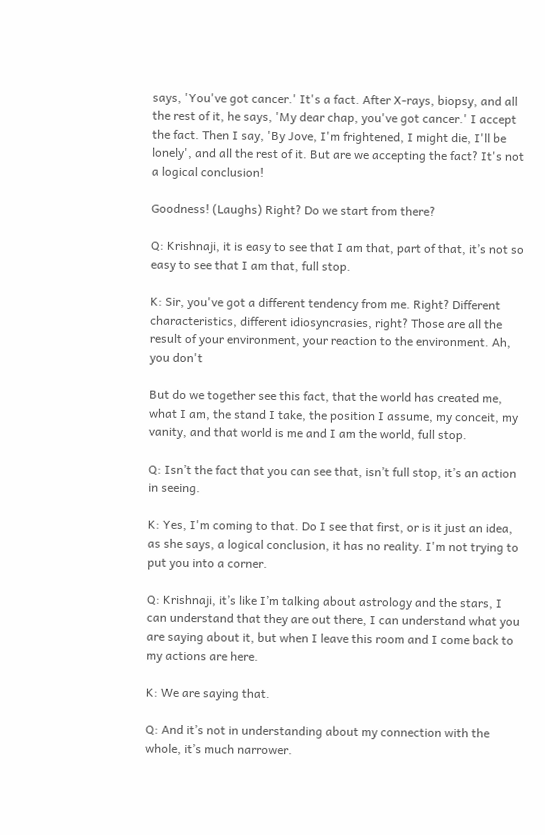says, 'You've got cancer.' It's a fact. After X-rays, biopsy, and all the rest of it, he says, 'My dear chap, you've got cancer.' I accept the fact. Then I say, 'By Jove, I'm frightened, I might die, I'll be lonely', and all the rest of it. But are we accepting the fact? It's not a logical conclusion!

Goodness! (Laughs) Right? Do we start from there?

Q: Krishnaji, it is easy to see that I am that, part of that, it’s not so easy to see that I am that, full stop.

K: Sir, you've got a different tendency from me. Right? Different characteristics, different idiosyncrasies, right? Those are all the result of your environment, your reaction to the environment. Ah, you don't

But do we together see this fact, that the world has created me, what I am, the stand I take, the position I assume, my conceit, my vanity, and that world is me and I am the world, full stop.

Q: Isn’t the fact that you can see that, isn’t full stop, it’s an action in seeing.

K: Yes, I'm coming to that. Do I see that first, or is it just an idea, as she says, a logical conclusion, it has no reality. I'm not trying to put you into a corner.

Q: Krishnaji, it’s like I’m talking about astrology and the stars, I can understand that they are out there, I can understand what you are saying about it, but when I leave this room and I come back to my actions are here.

K: We are saying that.

Q: And it’s not in understanding about my connection with the whole, it’s much narrower.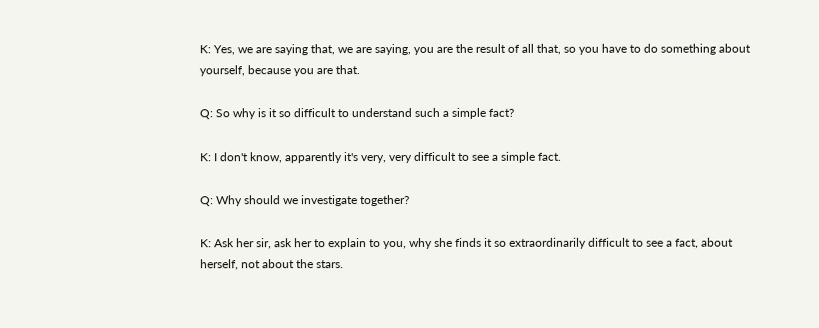K: Yes, we are saying that, we are saying, you are the result of all that, so you have to do something about yourself, because you are that.

Q: So why is it so difficult to understand such a simple fact?

K: I don't know, apparently it's very, very difficult to see a simple fact.

Q: Why should we investigate together?

K: Ask her sir, ask her to explain to you, why she finds it so extraordinarily difficult to see a fact, about herself, not about the stars.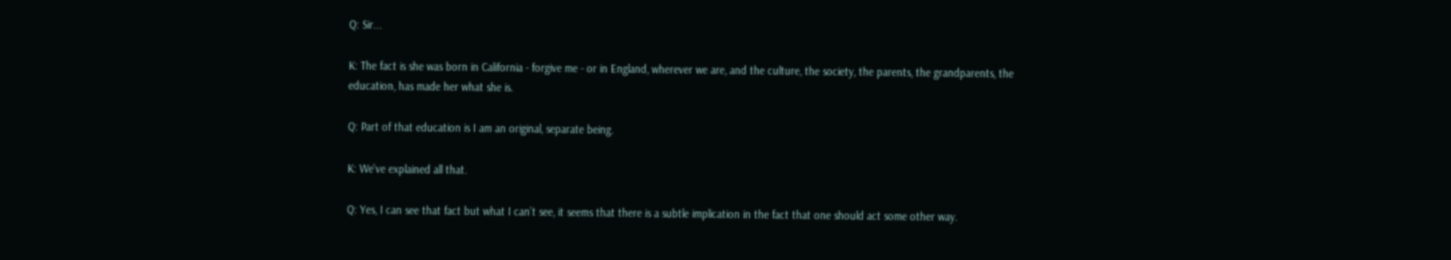Q: Sir...

K: The fact is she was born in California - forgive me - or in England, wherever we are, and the culture, the society, the parents, the grandparents, the education, has made her what she is.

Q: Part of that education is I am an original, separate being.

K: We've explained all that.

Q: Yes, I can see that fact but what I can’t see, it seems that there is a subtle implication in the fact that one should act some other way.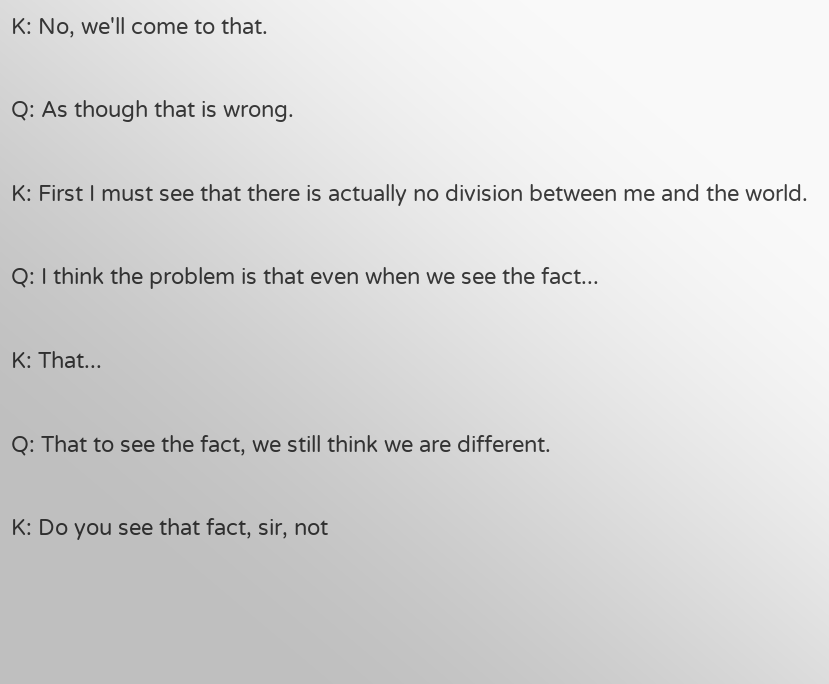K: No, we'll come to that.

Q: As though that is wrong.

K: First I must see that there is actually no division between me and the world.

Q: I think the problem is that even when we see the fact...

K: That...

Q: That to see the fact, we still think we are different.

K: Do you see that fact, sir, not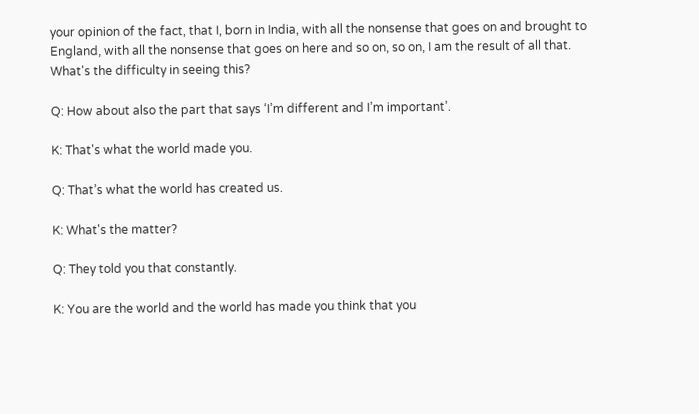your opinion of the fact, that I, born in India, with all the nonsense that goes on and brought to England, with all the nonsense that goes on here and so on, so on, I am the result of all that. What's the difficulty in seeing this?

Q: How about also the part that says ‘I’m different and I’m important’.

K: That's what the world made you.

Q: That’s what the world has created us.

K: What's the matter?

Q: They told you that constantly.

K: You are the world and the world has made you think that you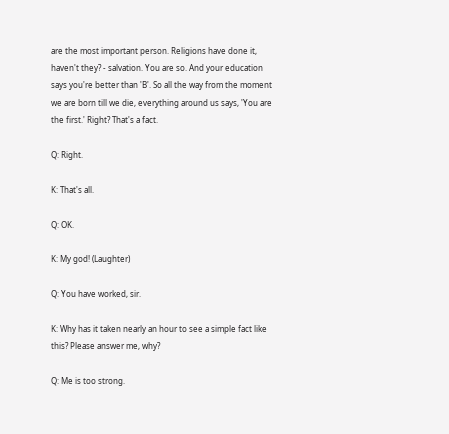are the most important person. Religions have done it, haven't they? - salvation. You are so. And your education says you're better than 'B'. So all the way from the moment we are born till we die, everything around us says, 'You are the first.' Right? That's a fact.

Q: Right.

K: That's all.

Q: OK.

K: My god! (Laughter)

Q: You have worked, sir.

K: Why has it taken nearly an hour to see a simple fact like this? Please answer me, why?

Q: Me is too strong.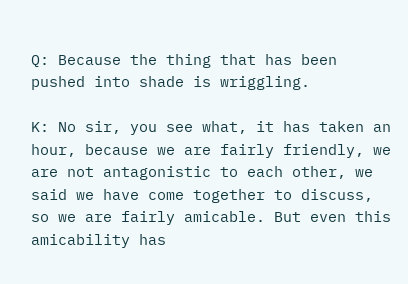Q: Because the thing that has been pushed into shade is wriggling.

K: No sir, you see what, it has taken an hour, because we are fairly friendly, we are not antagonistic to each other, we said we have come together to discuss, so we are fairly amicable. But even this amicability has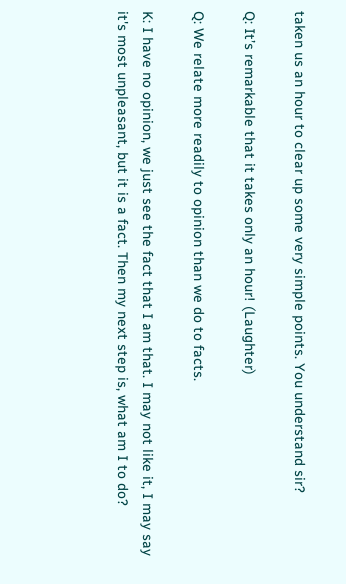taken us an hour to clear up some very simple points. You understand sir?

Q: It’s remarkable that it takes only an hour! (Laughter)

Q: We relate more readily to opinion than we do to facts.

K: I have no opinion, we just see the fact that I am that. I may not like it, I may say it's most unpleasant, but it is a fact. Then my next step is, what am I to do?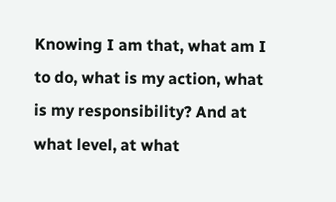Knowing I am that, what am I to do, what is my action, what is my responsibility? And at what level, at what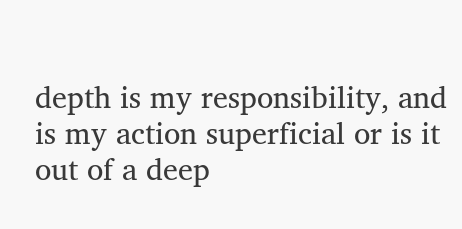depth is my responsibility, and is my action superficial or is it out of a deep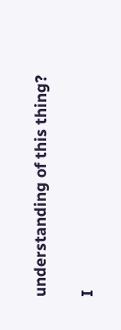understanding of this thing?

I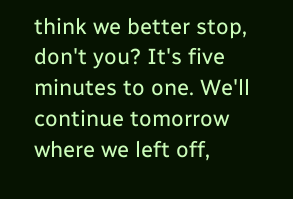think we better stop, don't you? It's five minutes to one. We'll continue tomorrow where we left off,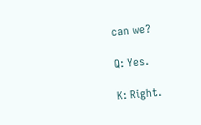can we?

Q: Yes.

K: Right.